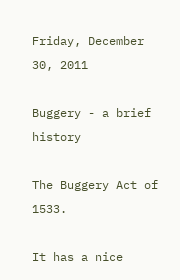Friday, December 30, 2011

Buggery - a brief history

The Buggery Act of 1533.

It has a nice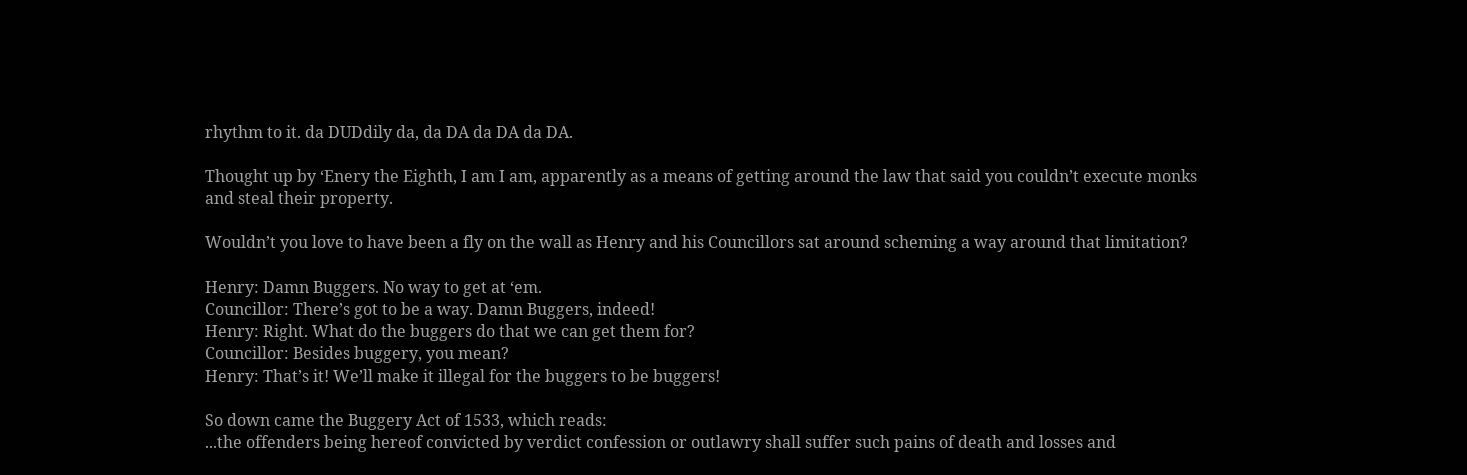rhythm to it. da DUDdily da, da DA da DA da DA.

Thought up by ‘Enery the Eighth, I am I am, apparently as a means of getting around the law that said you couldn’t execute monks and steal their property.

Wouldn’t you love to have been a fly on the wall as Henry and his Councillors sat around scheming a way around that limitation?

Henry: Damn Buggers. No way to get at ‘em.
Councillor: There’s got to be a way. Damn Buggers, indeed!
Henry: Right. What do the buggers do that we can get them for?
Councillor: Besides buggery, you mean?
Henry: That’s it! We’ll make it illegal for the buggers to be buggers!

So down came the Buggery Act of 1533, which reads:
...the offenders being hereof convicted by verdict confession or outlawry shall suffer such pains of death and losses and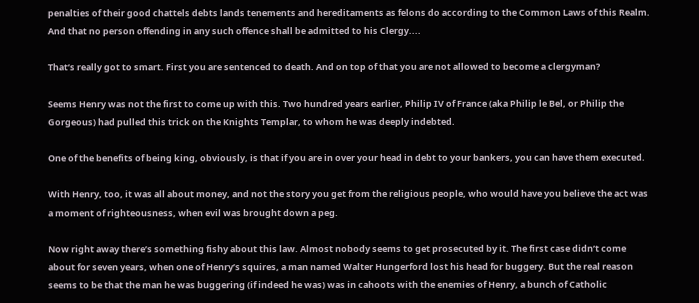penalties of their good chattels debts lands tenements and hereditaments as felons do according to the Common Laws of this Realm. And that no person offending in any such offence shall be admitted to his Clergy....

That’s really got to smart. First you are sentenced to death. And on top of that you are not allowed to become a clergyman?

Seems Henry was not the first to come up with this. Two hundred years earlier, Philip IV of France (aka Philip le Bel, or Philip the Gorgeous) had pulled this trick on the Knights Templar, to whom he was deeply indebted.

One of the benefits of being king, obviously, is that if you are in over your head in debt to your bankers, you can have them executed.

With Henry, too, it was all about money, and not the story you get from the religious people, who would have you believe the act was a moment of righteousness, when evil was brought down a peg.

Now right away there’s something fishy about this law. Almost nobody seems to get prosecuted by it. The first case didn’t come about for seven years, when one of Henry’s squires, a man named Walter Hungerford lost his head for buggery. But the real reason seems to be that the man he was buggering (if indeed he was) was in cahoots with the enemies of Henry, a bunch of Catholic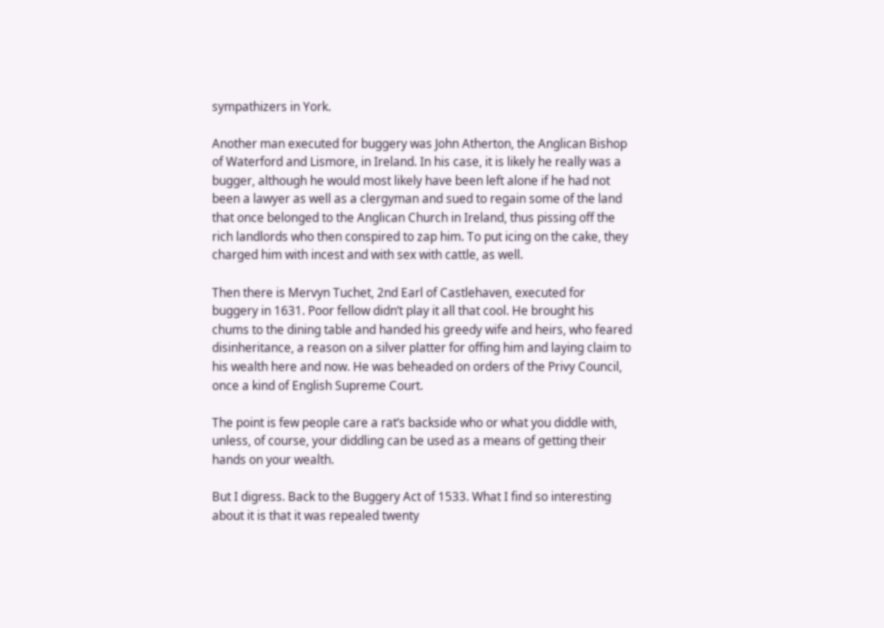sympathizers in York.

Another man executed for buggery was John Atherton, the Anglican Bishop of Waterford and Lismore, in Ireland. In his case, it is likely he really was a bugger, although he would most likely have been left alone if he had not been a lawyer as well as a clergyman and sued to regain some of the land that once belonged to the Anglican Church in Ireland, thus pissing off the rich landlords who then conspired to zap him. To put icing on the cake, they charged him with incest and with sex with cattle, as well.

Then there is Mervyn Tuchet, 2nd Earl of Castlehaven, executed for buggery in 1631. Poor fellow didn’t play it all that cool. He brought his chums to the dining table and handed his greedy wife and heirs, who feared disinheritance, a reason on a silver platter for offing him and laying claim to his wealth here and now. He was beheaded on orders of the Privy Council, once a kind of English Supreme Court.

The point is few people care a rat’s backside who or what you diddle with, unless, of course, your diddling can be used as a means of getting their hands on your wealth.

But I digress. Back to the Buggery Act of 1533. What I find so interesting about it is that it was repealed twenty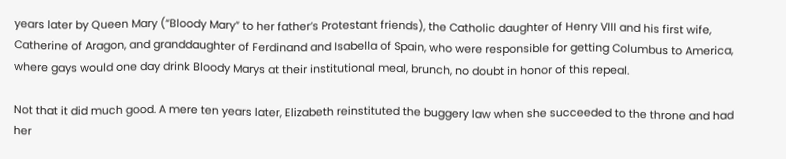years later by Queen Mary (“Bloody Mary” to her father’s Protestant friends), the Catholic daughter of Henry VIII and his first wife, Catherine of Aragon, and granddaughter of Ferdinand and Isabella of Spain, who were responsible for getting Columbus to America, where gays would one day drink Bloody Marys at their institutional meal, brunch, no doubt in honor of this repeal.

Not that it did much good. A mere ten years later, Elizabeth reinstituted the buggery law when she succeeded to the throne and had her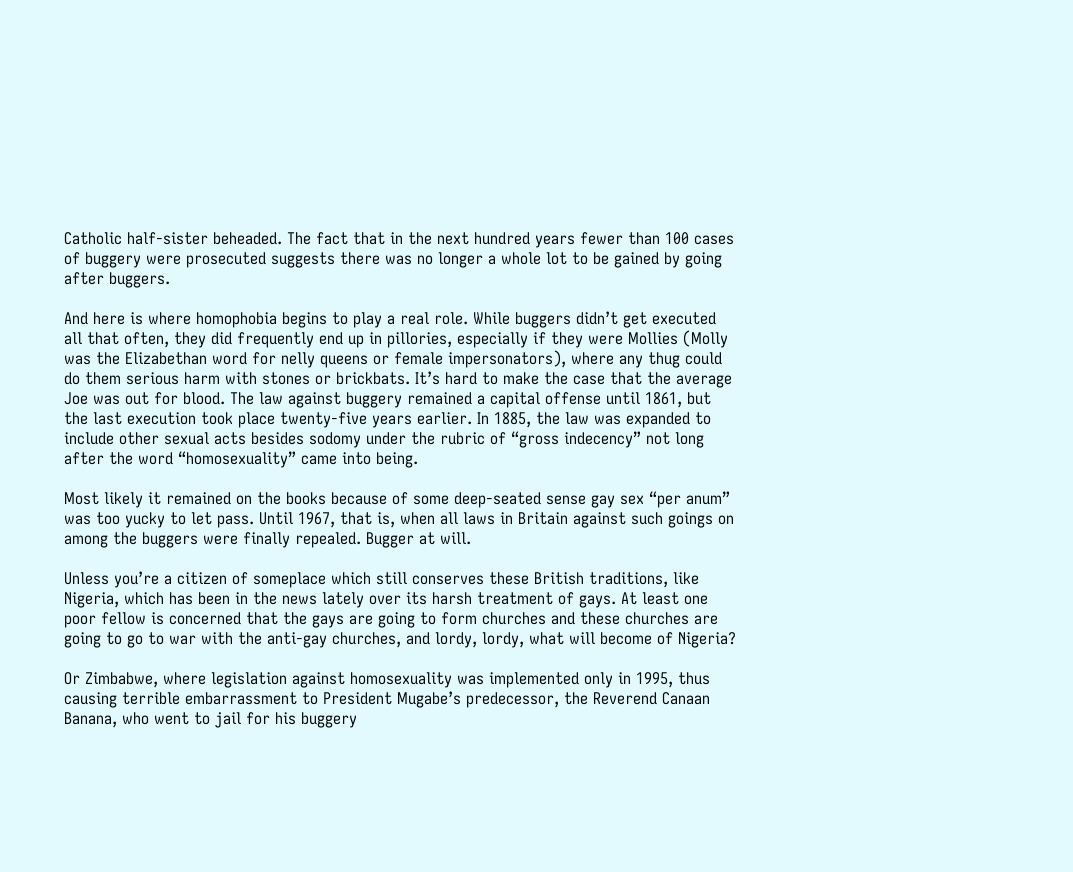Catholic half-sister beheaded. The fact that in the next hundred years fewer than 100 cases of buggery were prosecuted suggests there was no longer a whole lot to be gained by going after buggers.

And here is where homophobia begins to play a real role. While buggers didn’t get executed all that often, they did frequently end up in pillories, especially if they were Mollies (Molly was the Elizabethan word for nelly queens or female impersonators), where any thug could do them serious harm with stones or brickbats. It’s hard to make the case that the average Joe was out for blood. The law against buggery remained a capital offense until 1861, but the last execution took place twenty-five years earlier. In 1885, the law was expanded to include other sexual acts besides sodomy under the rubric of “gross indecency” not long after the word “homosexuality” came into being.

Most likely it remained on the books because of some deep-seated sense gay sex “per anum” was too yucky to let pass. Until 1967, that is, when all laws in Britain against such goings on among the buggers were finally repealed. Bugger at will.

Unless you’re a citizen of someplace which still conserves these British traditions, like Nigeria, which has been in the news lately over its harsh treatment of gays. At least one poor fellow is concerned that the gays are going to form churches and these churches are going to go to war with the anti-gay churches, and lordy, lordy, what will become of Nigeria?

Or Zimbabwe, where legislation against homosexuality was implemented only in 1995, thus causing terrible embarrassment to President Mugabe’s predecessor, the Reverend Canaan Banana, who went to jail for his buggery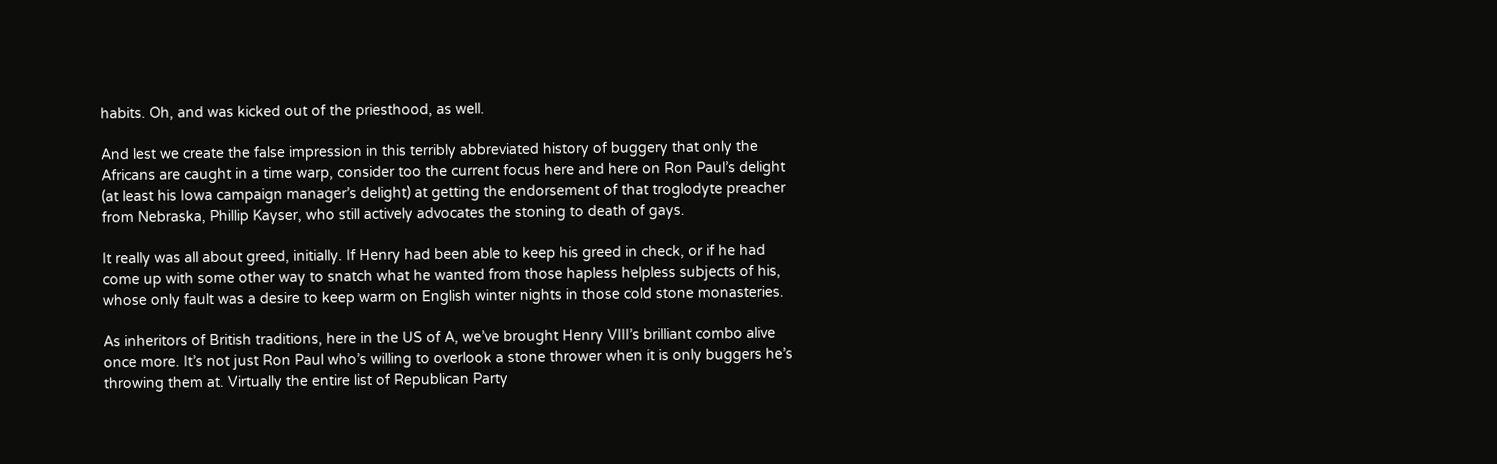habits. Oh, and was kicked out of the priesthood, as well.

And lest we create the false impression in this terribly abbreviated history of buggery that only the Africans are caught in a time warp, consider too the current focus here and here on Ron Paul’s delight (at least his Iowa campaign manager’s delight) at getting the endorsement of that troglodyte preacher from Nebraska, Phillip Kayser, who still actively advocates the stoning to death of gays.

It really was all about greed, initially. If Henry had been able to keep his greed in check, or if he had come up with some other way to snatch what he wanted from those hapless helpless subjects of his, whose only fault was a desire to keep warm on English winter nights in those cold stone monasteries.

As inheritors of British traditions, here in the US of A, we’ve brought Henry VIII’s brilliant combo alive once more. It’s not just Ron Paul who’s willing to overlook a stone thrower when it is only buggers he’s throwing them at. Virtually the entire list of Republican Party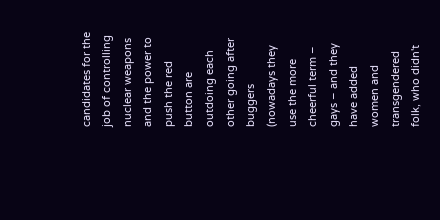candidates for the job of controlling nuclear weapons and the power to push the red button are outdoing each other going after buggers (nowadays they use the more cheerful term – gays – and they have added women and transgendered folk, who didn't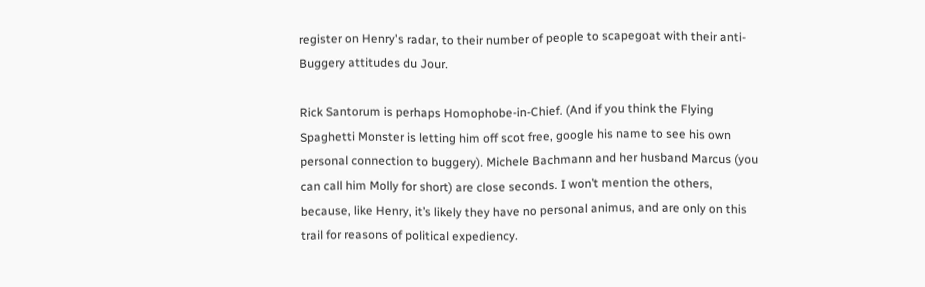register on Henry's radar, to their number of people to scapegoat with their anti-Buggery attitudes du Jour.

Rick Santorum is perhaps Homophobe-in-Chief. (And if you think the Flying Spaghetti Monster is letting him off scot free, google his name to see his own personal connection to buggery). Michele Bachmann and her husband Marcus (you can call him Molly for short) are close seconds. I won’t mention the others, because, like Henry, it’s likely they have no personal animus, and are only on this trail for reasons of political expediency.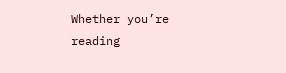Whether you’re reading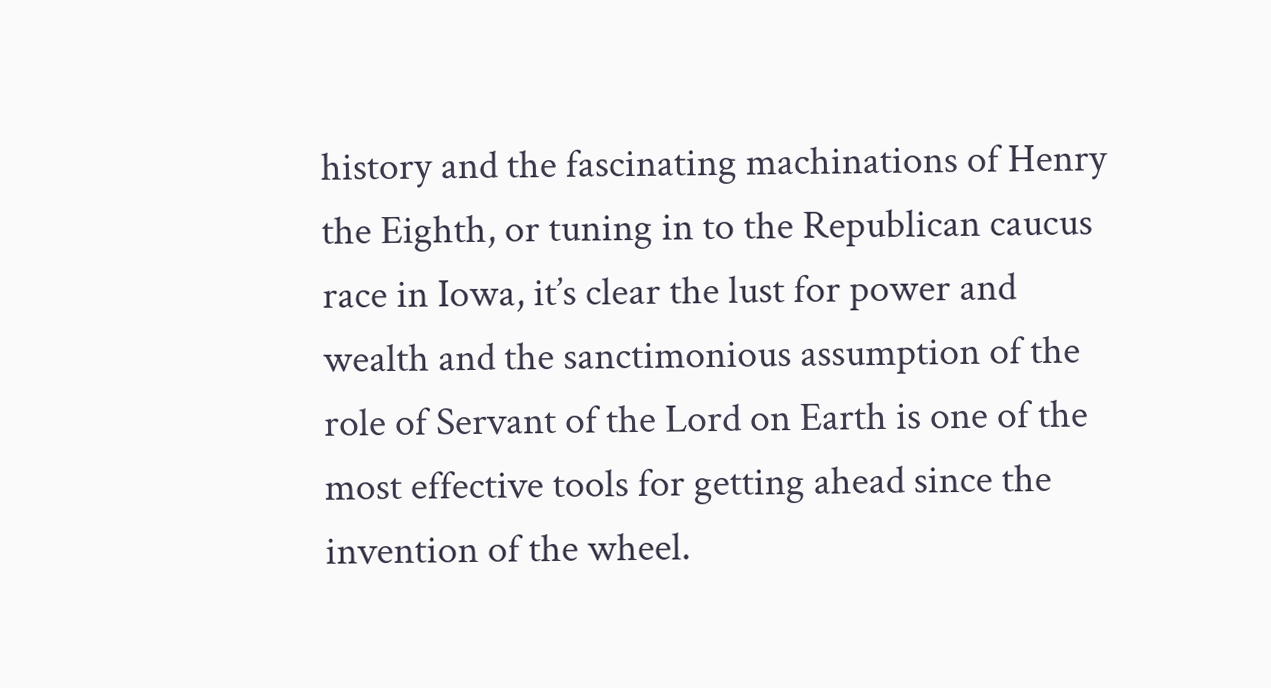history and the fascinating machinations of Henry the Eighth, or tuning in to the Republican caucus race in Iowa, it’s clear the lust for power and wealth and the sanctimonious assumption of the role of Servant of the Lord on Earth is one of the most effective tools for getting ahead since the invention of the wheel.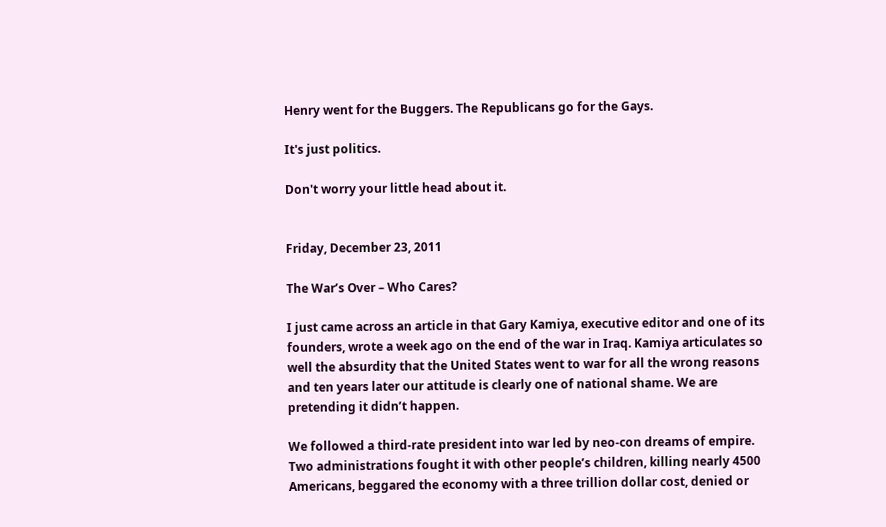Henry went for the Buggers. The Republicans go for the Gays.

It's just politics.

Don't worry your little head about it.


Friday, December 23, 2011

The War’s Over – Who Cares?

I just came across an article in that Gary Kamiya, executive editor and one of its founders, wrote a week ago on the end of the war in Iraq. Kamiya articulates so well the absurdity that the United States went to war for all the wrong reasons and ten years later our attitude is clearly one of national shame. We are pretending it didn’t happen.

We followed a third-rate president into war led by neo-con dreams of empire. Two administrations fought it with other people’s children, killing nearly 4500 Americans, beggared the economy with a three trillion dollar cost, denied or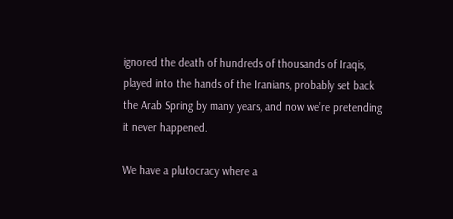ignored the death of hundreds of thousands of Iraqis, played into the hands of the Iranians, probably set back the Arab Spring by many years, and now we’re pretending it never happened.

We have a plutocracy where a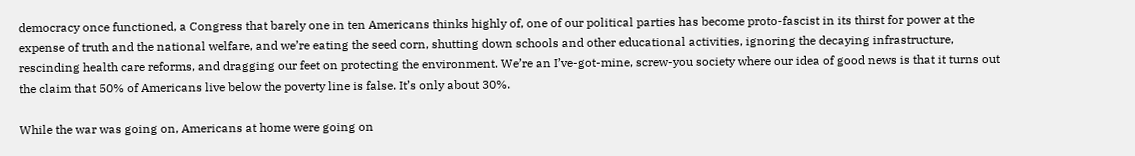democracy once functioned, a Congress that barely one in ten Americans thinks highly of, one of our political parties has become proto-fascist in its thirst for power at the expense of truth and the national welfare, and we’re eating the seed corn, shutting down schools and other educational activities, ignoring the decaying infrastructure, rescinding health care reforms, and dragging our feet on protecting the environment. We’re an I’ve-got-mine, screw-you society where our idea of good news is that it turns out the claim that 50% of Americans live below the poverty line is false. It’s only about 30%.

While the war was going on, Americans at home were going on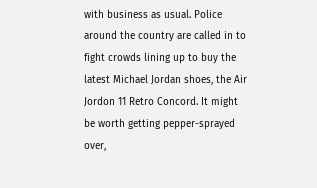with business as usual. Police around the country are called in to fight crowds lining up to buy the latest Michael Jordan shoes, the Air Jordon 11 Retro Concord. It might be worth getting pepper-sprayed over,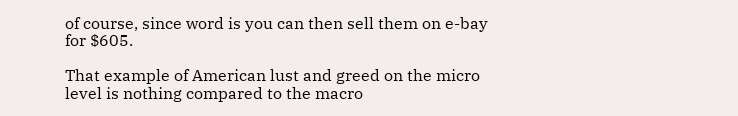of course, since word is you can then sell them on e-bay for $605.

That example of American lust and greed on the micro level is nothing compared to the macro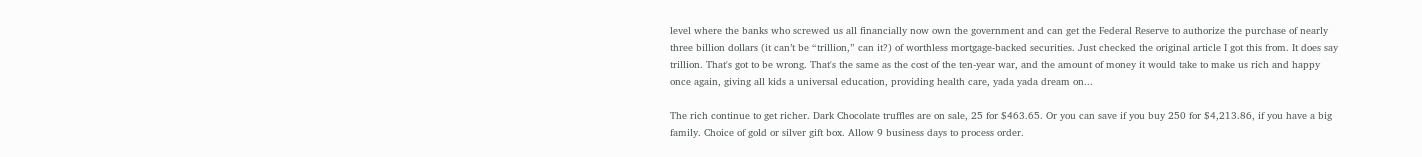level where the banks who screwed us all financially now own the government and can get the Federal Reserve to authorize the purchase of nearly three billion dollars (it can’t be “trillion,” can it?) of worthless mortgage-backed securities. Just checked the original article I got this from. It does say trillion. That's got to be wrong. That's the same as the cost of the ten-year war, and the amount of money it would take to make us rich and happy once again, giving all kids a universal education, providing health care, yada yada dream on...

The rich continue to get richer. Dark Chocolate truffles are on sale, 25 for $463.65. Or you can save if you buy 250 for $4,213.86, if you have a big family. Choice of gold or silver gift box. Allow 9 business days to process order.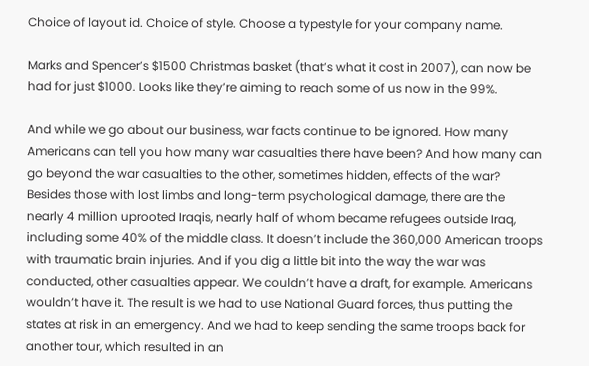Choice of layout id. Choice of style. Choose a typestyle for your company name.

Marks and Spencer’s $1500 Christmas basket (that’s what it cost in 2007), can now be had for just $1000. Looks like they’re aiming to reach some of us now in the 99%.

And while we go about our business, war facts continue to be ignored. How many Americans can tell you how many war casualties there have been? And how many can go beyond the war casualties to the other, sometimes hidden, effects of the war? Besides those with lost limbs and long-term psychological damage, there are the nearly 4 million uprooted Iraqis, nearly half of whom became refugees outside Iraq, including some 40% of the middle class. It doesn’t include the 360,000 American troops with traumatic brain injuries. And if you dig a little bit into the way the war was conducted, other casualties appear. We couldn’t have a draft, for example. Americans wouldn’t have it. The result is we had to use National Guard forces, thus putting the states at risk in an emergency. And we had to keep sending the same troops back for another tour, which resulted in an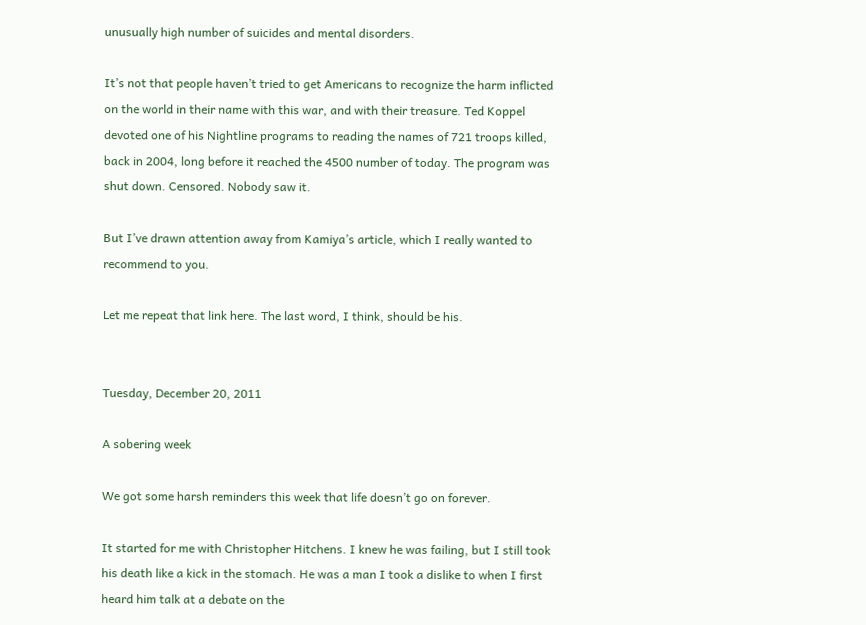unusually high number of suicides and mental disorders.

It’s not that people haven’t tried to get Americans to recognize the harm inflicted on the world in their name with this war, and with their treasure. Ted Koppel devoted one of his Nightline programs to reading the names of 721 troops killed, back in 2004, long before it reached the 4500 number of today. The program was shut down. Censored. Nobody saw it.

But I’ve drawn attention away from Kamiya’s article, which I really wanted to recommend to you.

Let me repeat that link here. The last word, I think, should be his.


Tuesday, December 20, 2011

A sobering week

We got some harsh reminders this week that life doesn’t go on forever.

It started for me with Christopher Hitchens. I knew he was failing, but I still took his death like a kick in the stomach. He was a man I took a dislike to when I first heard him talk at a debate on the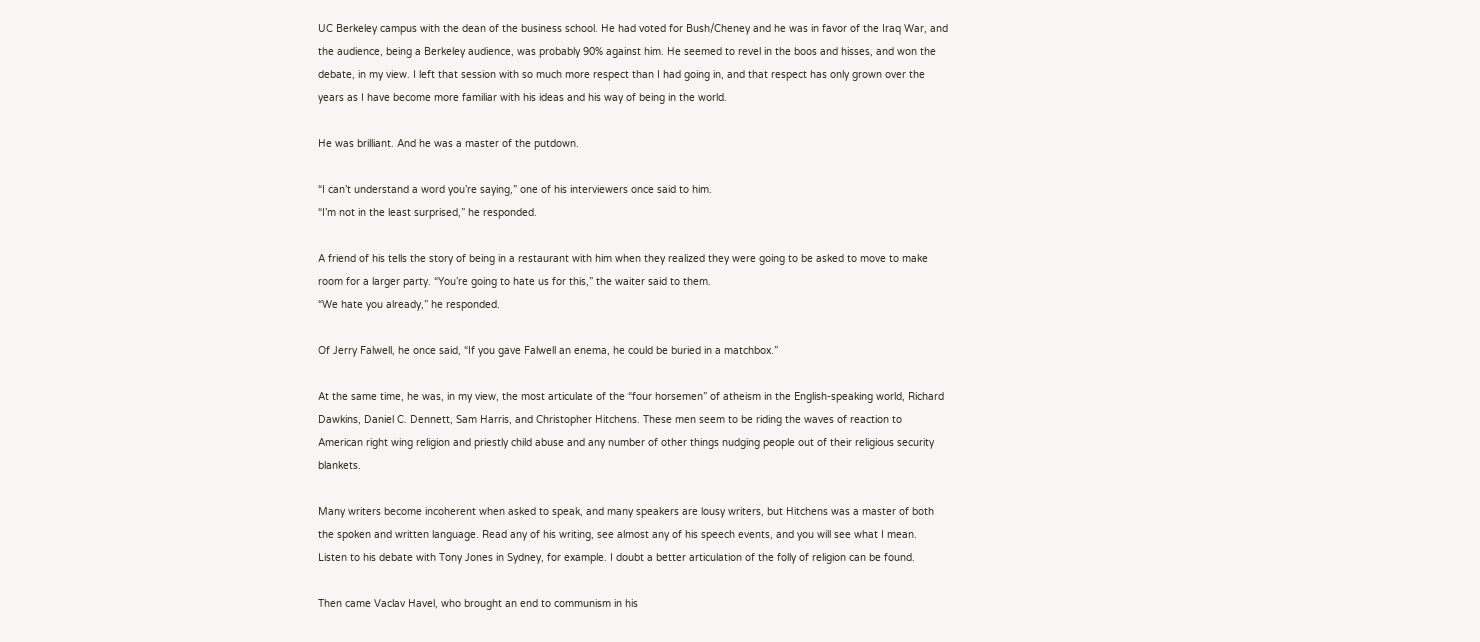UC Berkeley campus with the dean of the business school. He had voted for Bush/Cheney and he was in favor of the Iraq War, and the audience, being a Berkeley audience, was probably 90% against him. He seemed to revel in the boos and hisses, and won the debate, in my view. I left that session with so much more respect than I had going in, and that respect has only grown over the years as I have become more familiar with his ideas and his way of being in the world.

He was brilliant. And he was a master of the putdown.

“I can’t understand a word you’re saying,” one of his interviewers once said to him.
“I’m not in the least surprised,” he responded.

A friend of his tells the story of being in a restaurant with him when they realized they were going to be asked to move to make room for a larger party. “You’re going to hate us for this,” the waiter said to them.
“We hate you already,” he responded.

Of Jerry Falwell, he once said, “If you gave Falwell an enema, he could be buried in a matchbox.”

At the same time, he was, in my view, the most articulate of the “four horsemen” of atheism in the English-speaking world, Richard Dawkins, Daniel C. Dennett, Sam Harris, and Christopher Hitchens. These men seem to be riding the waves of reaction to American right wing religion and priestly child abuse and any number of other things nudging people out of their religious security blankets.

Many writers become incoherent when asked to speak, and many speakers are lousy writers, but Hitchens was a master of both the spoken and written language. Read any of his writing, see almost any of his speech events, and you will see what I mean. Listen to his debate with Tony Jones in Sydney, for example. I doubt a better articulation of the folly of religion can be found.

Then came Vaclav Havel, who brought an end to communism in his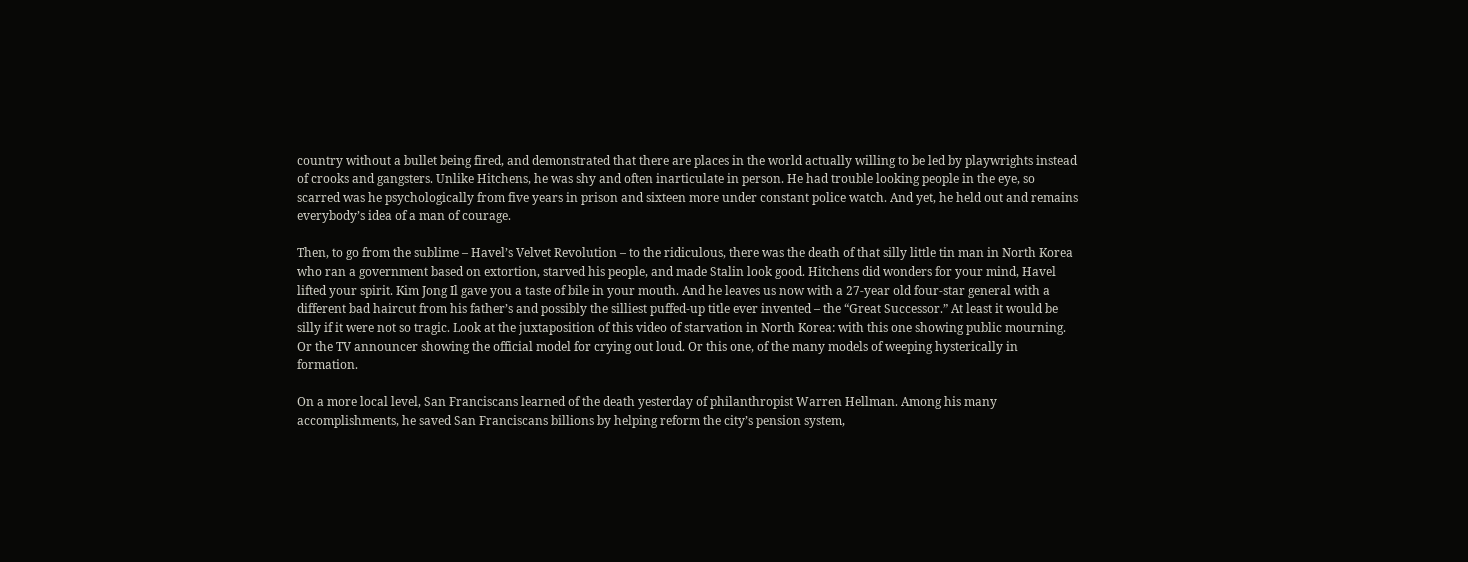country without a bullet being fired, and demonstrated that there are places in the world actually willing to be led by playwrights instead of crooks and gangsters. Unlike Hitchens, he was shy and often inarticulate in person. He had trouble looking people in the eye, so scarred was he psychologically from five years in prison and sixteen more under constant police watch. And yet, he held out and remains everybody’s idea of a man of courage.

Then, to go from the sublime – Havel’s Velvet Revolution – to the ridiculous, there was the death of that silly little tin man in North Korea who ran a government based on extortion, starved his people, and made Stalin look good. Hitchens did wonders for your mind, Havel lifted your spirit. Kim Jong Il gave you a taste of bile in your mouth. And he leaves us now with a 27-year old four-star general with a different bad haircut from his father’s and possibly the silliest puffed-up title ever invented – the “Great Successor.” At least it would be silly if it were not so tragic. Look at the juxtaposition of this video of starvation in North Korea: with this one showing public mourning. Or the TV announcer showing the official model for crying out loud. Or this one, of the many models of weeping hysterically in formation.

On a more local level, San Franciscans learned of the death yesterday of philanthropist Warren Hellman. Among his many accomplishments, he saved San Franciscans billions by helping reform the city’s pension system,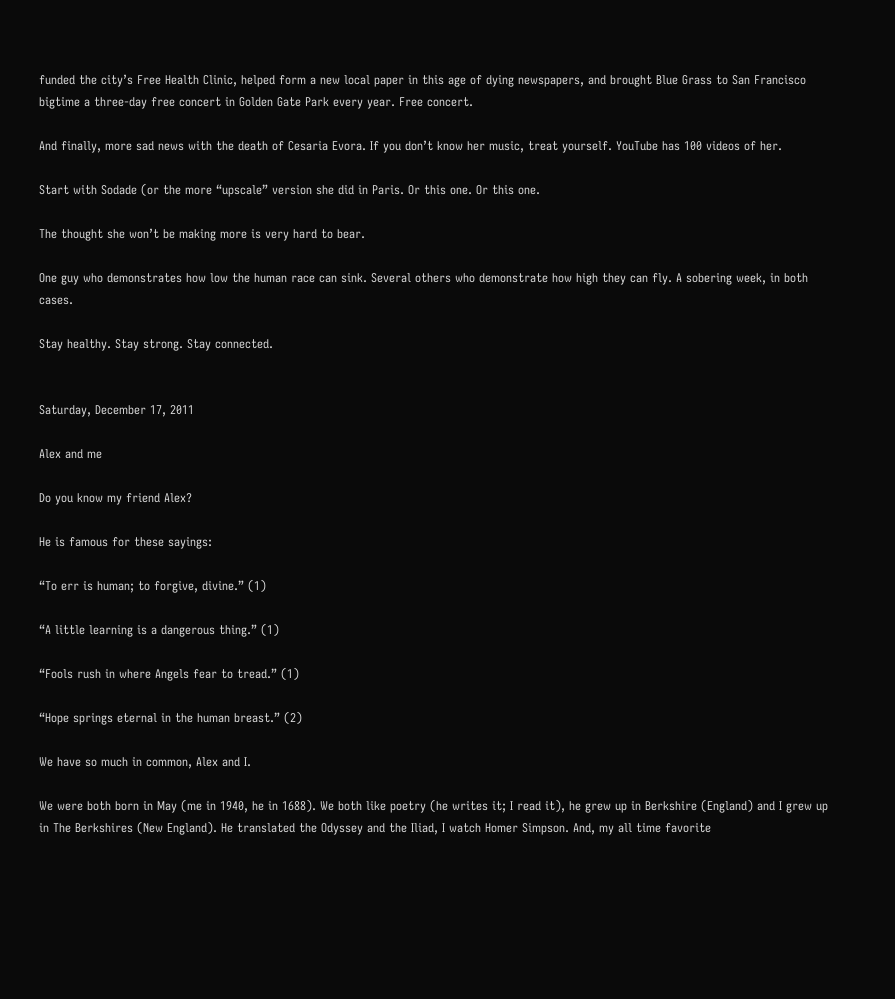funded the city’s Free Health Clinic, helped form a new local paper in this age of dying newspapers, and brought Blue Grass to San Francisco bigtime a three-day free concert in Golden Gate Park every year. Free concert.

And finally, more sad news with the death of Cesaria Evora. If you don’t know her music, treat yourself. YouTube has 100 videos of her.

Start with Sodade (or the more “upscale” version she did in Paris. Or this one. Or this one.

The thought she won’t be making more is very hard to bear.

One guy who demonstrates how low the human race can sink. Several others who demonstrate how high they can fly. A sobering week, in both cases.

Stay healthy. Stay strong. Stay connected.


Saturday, December 17, 2011

Alex and me

Do you know my friend Alex?

He is famous for these sayings:

“To err is human; to forgive, divine.” (1)

“A little learning is a dangerous thing.” (1)

“Fools rush in where Angels fear to tread.” (1)

“Hope springs eternal in the human breast.” (2)

We have so much in common, Alex and I.

We were both born in May (me in 1940, he in 1688). We both like poetry (he writes it; I read it), he grew up in Berkshire (England) and I grew up in The Berkshires (New England). He translated the Odyssey and the Iliad, I watch Homer Simpson. And, my all time favorite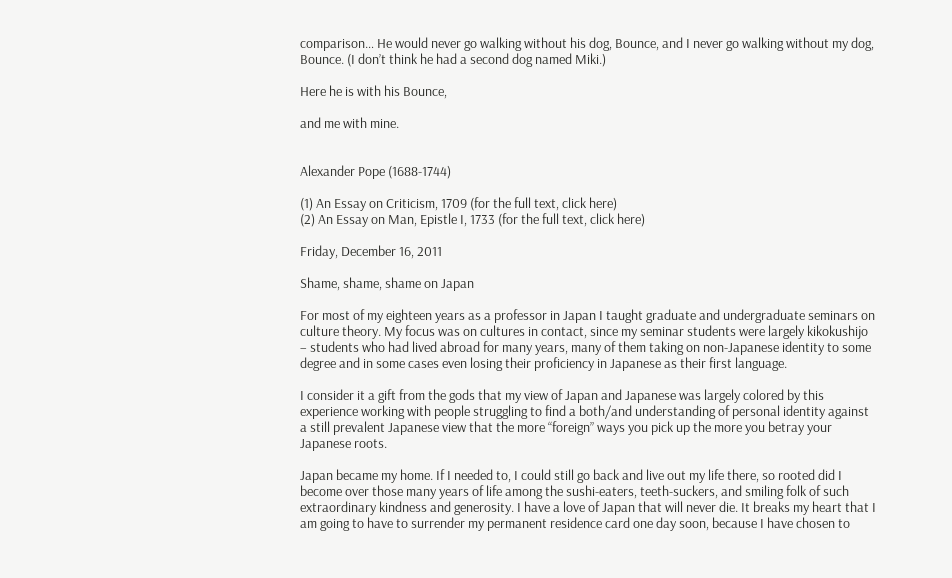comparison… He would never go walking without his dog, Bounce, and I never go walking without my dog, Bounce. (I don’t think he had a second dog named Miki.)

Here he is with his Bounce,

and me with mine.


Alexander Pope (1688-1744)

(1) An Essay on Criticism, 1709 (for the full text, click here)
(2) An Essay on Man, Epistle I, 1733 (for the full text, click here)

Friday, December 16, 2011

Shame, shame, shame on Japan

For most of my eighteen years as a professor in Japan I taught graduate and undergraduate seminars on culture theory. My focus was on cultures in contact, since my seminar students were largely kikokushijo – students who had lived abroad for many years, many of them taking on non-Japanese identity to some degree and in some cases even losing their proficiency in Japanese as their first language.

I consider it a gift from the gods that my view of Japan and Japanese was largely colored by this experience working with people struggling to find a both/and understanding of personal identity against a still prevalent Japanese view that the more “foreign” ways you pick up the more you betray your Japanese roots.

Japan became my home. If I needed to, I could still go back and live out my life there, so rooted did I become over those many years of life among the sushi-eaters, teeth-suckers, and smiling folk of such extraordinary kindness and generosity. I have a love of Japan that will never die. It breaks my heart that I am going to have to surrender my permanent residence card one day soon, because I have chosen to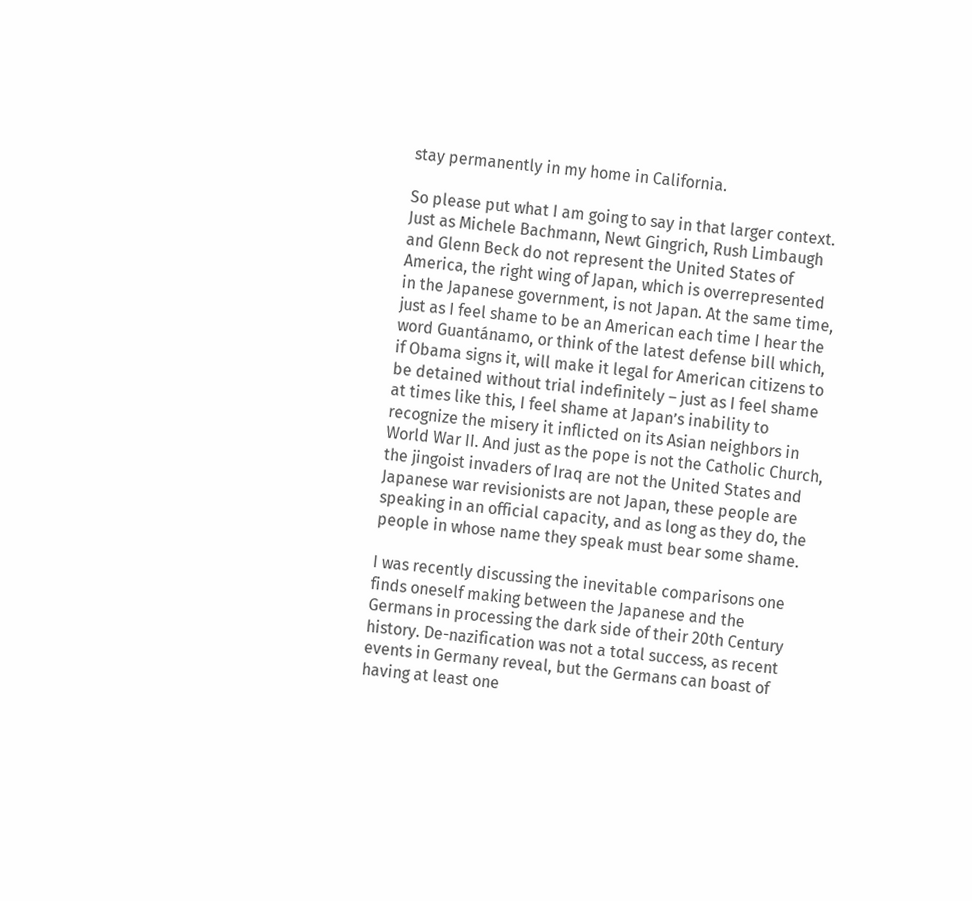stay permanently in my home in California.

So please put what I am going to say in that larger context. Just as Michele Bachmann, Newt Gingrich, Rush Limbaugh and Glenn Beck do not represent the United States of America, the right wing of Japan, which is overrepresented in the Japanese government, is not Japan. At the same time, just as I feel shame to be an American each time I hear the word Guantánamo, or think of the latest defense bill which, if Obama signs it, will make it legal for American citizens to be detained without trial indefinitely – just as I feel shame at times like this, I feel shame at Japan’s inability to recognize the misery it inflicted on its Asian neighbors in World War II. And just as the pope is not the Catholic Church, the jingoist invaders of Iraq are not the United States and Japanese war revisionists are not Japan, these people are speaking in an official capacity, and as long as they do, the people in whose name they speak must bear some shame.

I was recently discussing the inevitable comparisons one finds oneself making between the Japanese and the Germans in processing the dark side of their 20th Century history. De-nazification was not a total success, as recent events in Germany reveal, but the Germans can boast of having at least one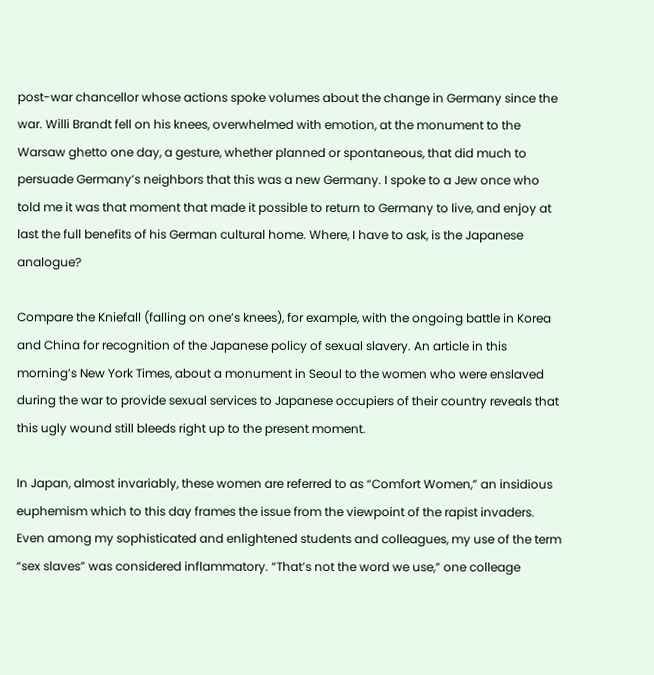post-war chancellor whose actions spoke volumes about the change in Germany since the war. Willi Brandt fell on his knees, overwhelmed with emotion, at the monument to the Warsaw ghetto one day, a gesture, whether planned or spontaneous, that did much to persuade Germany’s neighbors that this was a new Germany. I spoke to a Jew once who told me it was that moment that made it possible to return to Germany to live, and enjoy at last the full benefits of his German cultural home. Where, I have to ask, is the Japanese analogue?

Compare the Kniefall (falling on one’s knees), for example, with the ongoing battle in Korea and China for recognition of the Japanese policy of sexual slavery. An article in this morning’s New York Times, about a monument in Seoul to the women who were enslaved during the war to provide sexual services to Japanese occupiers of their country reveals that this ugly wound still bleeds right up to the present moment.

In Japan, almost invariably, these women are referred to as “Comfort Women,” an insidious euphemism which to this day frames the issue from the viewpoint of the rapist invaders. Even among my sophisticated and enlightened students and colleagues, my use of the term “sex slaves” was considered inflammatory. “That’s not the word we use,” one colleage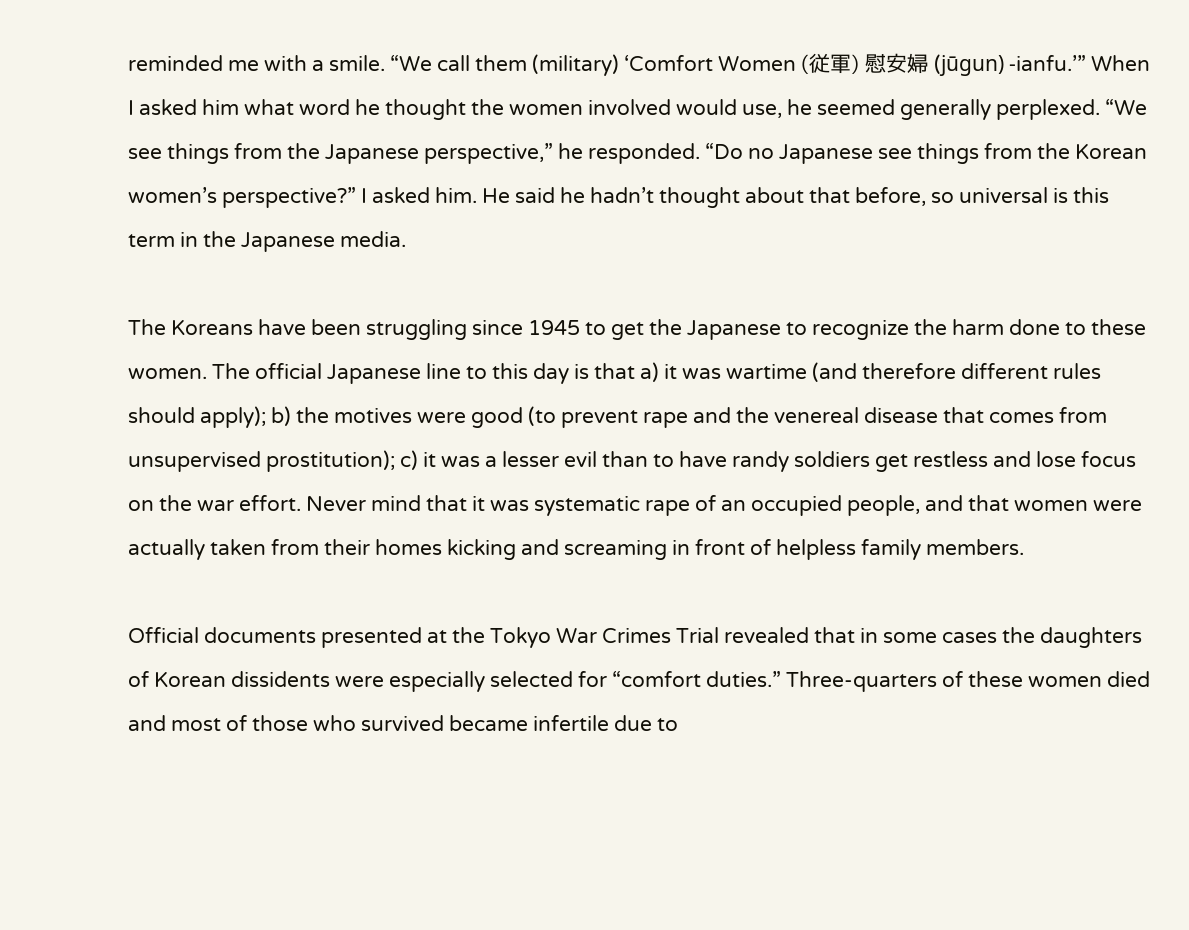reminded me with a smile. “We call them (military) ‘Comfort Women (従軍) 慰安婦 (jūgun) -ianfu.’” When I asked him what word he thought the women involved would use, he seemed generally perplexed. “We see things from the Japanese perspective,” he responded. “Do no Japanese see things from the Korean women’s perspective?” I asked him. He said he hadn’t thought about that before, so universal is this term in the Japanese media.

The Koreans have been struggling since 1945 to get the Japanese to recognize the harm done to these women. The official Japanese line to this day is that a) it was wartime (and therefore different rules should apply); b) the motives were good (to prevent rape and the venereal disease that comes from unsupervised prostitution); c) it was a lesser evil than to have randy soldiers get restless and lose focus on the war effort. Never mind that it was systematic rape of an occupied people, and that women were actually taken from their homes kicking and screaming in front of helpless family members.

Official documents presented at the Tokyo War Crimes Trial revealed that in some cases the daughters of Korean dissidents were especially selected for “comfort duties.” Three-quarters of these women died and most of those who survived became infertile due to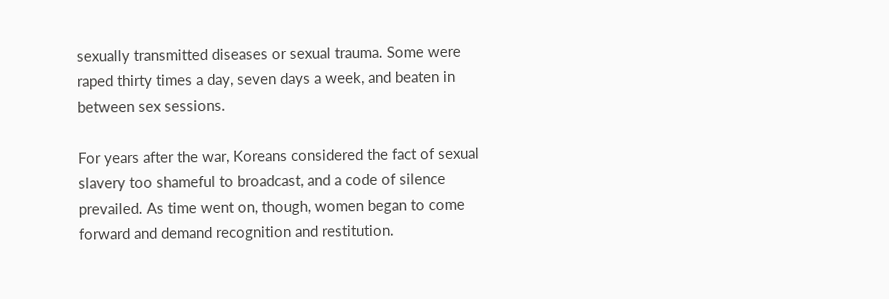sexually transmitted diseases or sexual trauma. Some were raped thirty times a day, seven days a week, and beaten in between sex sessions.

For years after the war, Koreans considered the fact of sexual slavery too shameful to broadcast, and a code of silence prevailed. As time went on, though, women began to come forward and demand recognition and restitution.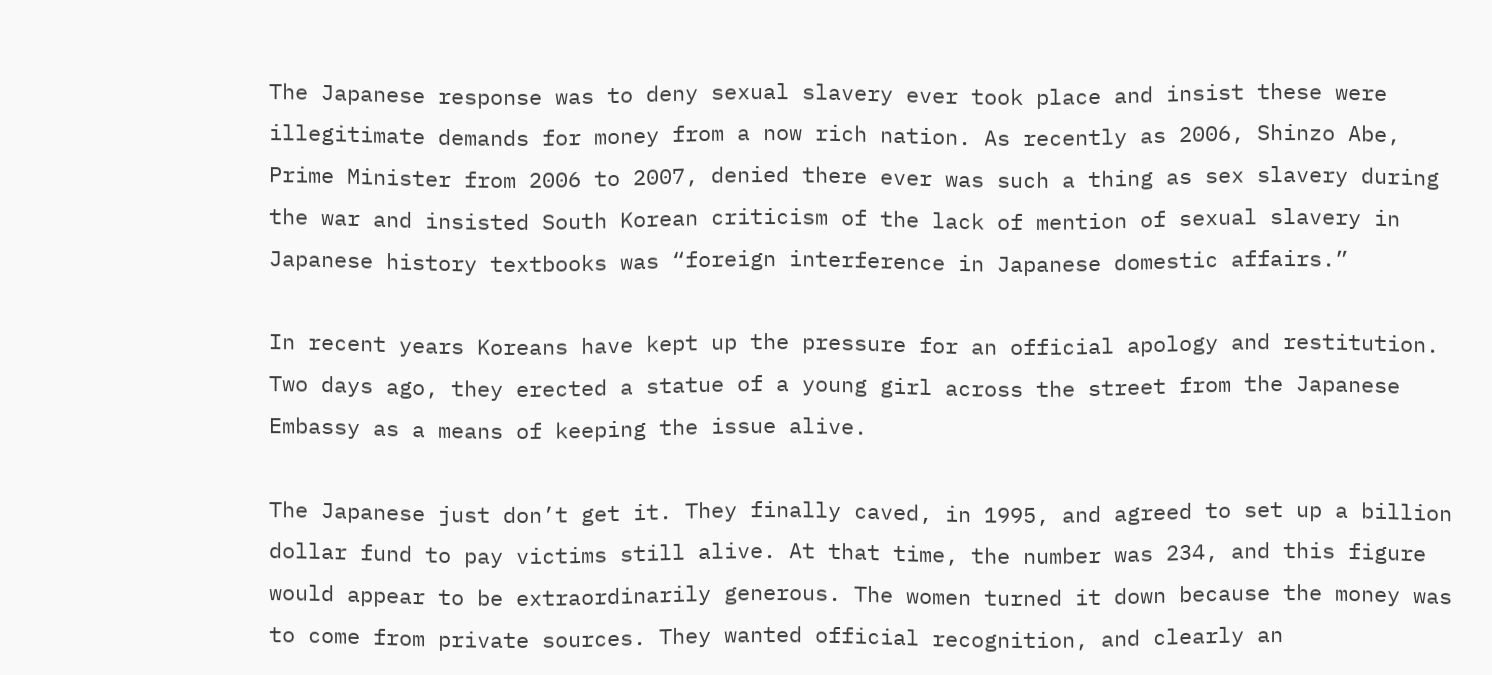The Japanese response was to deny sexual slavery ever took place and insist these were illegitimate demands for money from a now rich nation. As recently as 2006, Shinzo Abe, Prime Minister from 2006 to 2007, denied there ever was such a thing as sex slavery during the war and insisted South Korean criticism of the lack of mention of sexual slavery in Japanese history textbooks was “foreign interference in Japanese domestic affairs.”

In recent years Koreans have kept up the pressure for an official apology and restitution. Two days ago, they erected a statue of a young girl across the street from the Japanese Embassy as a means of keeping the issue alive.

The Japanese just don’t get it. They finally caved, in 1995, and agreed to set up a billion dollar fund to pay victims still alive. At that time, the number was 234, and this figure would appear to be extraordinarily generous. The women turned it down because the money was to come from private sources. They wanted official recognition, and clearly an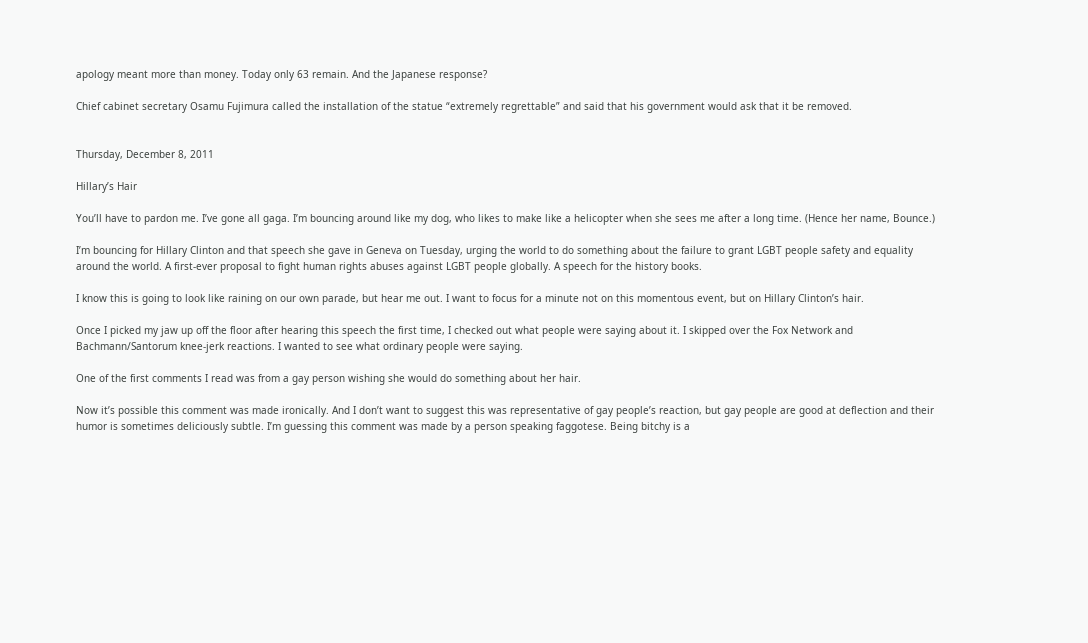apology meant more than money. Today only 63 remain. And the Japanese response?

Chief cabinet secretary Osamu Fujimura called the installation of the statue “extremely regrettable” and said that his government would ask that it be removed.


Thursday, December 8, 2011

Hillary’s Hair

You’ll have to pardon me. I’ve gone all gaga. I’m bouncing around like my dog, who likes to make like a helicopter when she sees me after a long time. (Hence her name, Bounce.)

I’m bouncing for Hillary Clinton and that speech she gave in Geneva on Tuesday, urging the world to do something about the failure to grant LGBT people safety and equality around the world. A first-ever proposal to fight human rights abuses against LGBT people globally. A speech for the history books.

I know this is going to look like raining on our own parade, but hear me out. I want to focus for a minute not on this momentous event, but on Hillary Clinton’s hair.

Once I picked my jaw up off the floor after hearing this speech the first time, I checked out what people were saying about it. I skipped over the Fox Network and Bachmann/Santorum knee-jerk reactions. I wanted to see what ordinary people were saying.

One of the first comments I read was from a gay person wishing she would do something about her hair.

Now it’s possible this comment was made ironically. And I don’t want to suggest this was representative of gay people’s reaction, but gay people are good at deflection and their humor is sometimes deliciously subtle. I’m guessing this comment was made by a person speaking faggotese. Being bitchy is a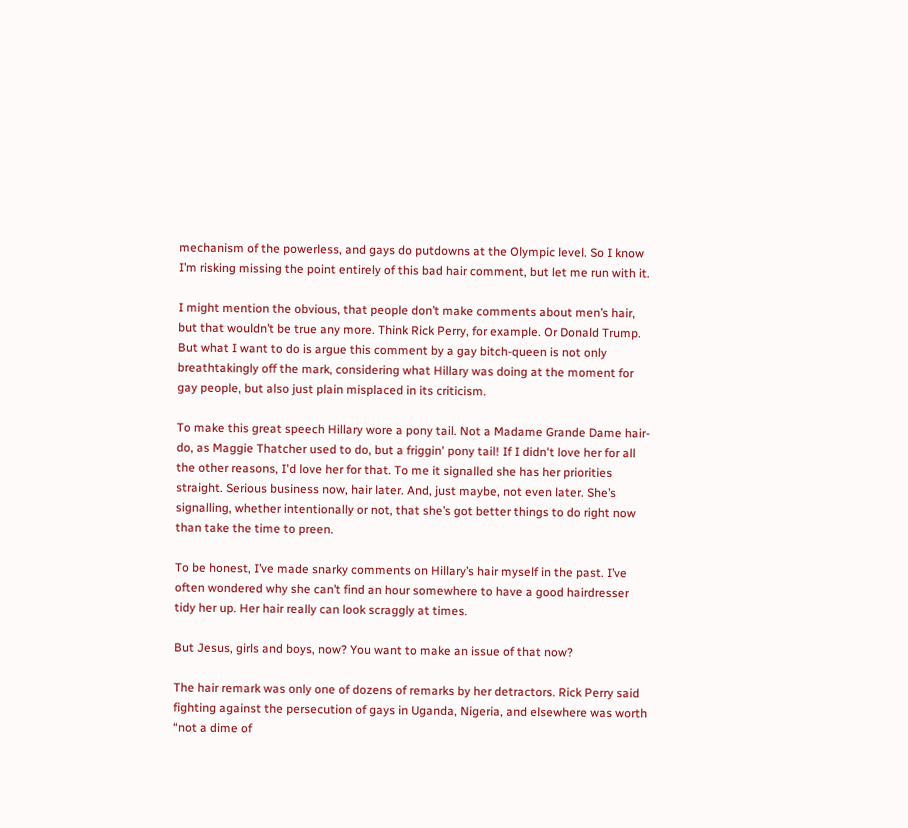mechanism of the powerless, and gays do putdowns at the Olympic level. So I know I’m risking missing the point entirely of this bad hair comment, but let me run with it.

I might mention the obvious, that people don’t make comments about men’s hair, but that wouldn’t be true any more. Think Rick Perry, for example. Or Donald Trump. But what I want to do is argue this comment by a gay bitch-queen is not only breathtakingly off the mark, considering what Hillary was doing at the moment for gay people, but also just plain misplaced in its criticism.

To make this great speech Hillary wore a pony tail. Not a Madame Grande Dame hair-do, as Maggie Thatcher used to do, but a friggin' pony tail! If I didn't love her for all the other reasons, I'd love her for that. To me it signalled she has her priorities straight. Serious business now, hair later. And, just maybe, not even later. She’s signalling, whether intentionally or not, that she’s got better things to do right now than take the time to preen.

To be honest, I’ve made snarky comments on Hillary’s hair myself in the past. I’ve often wondered why she can’t find an hour somewhere to have a good hairdresser tidy her up. Her hair really can look scraggly at times.

But Jesus, girls and boys, now? You want to make an issue of that now?

The hair remark was only one of dozens of remarks by her detractors. Rick Perry said fighting against the persecution of gays in Uganda, Nigeria, and elsewhere was worth “not a dime of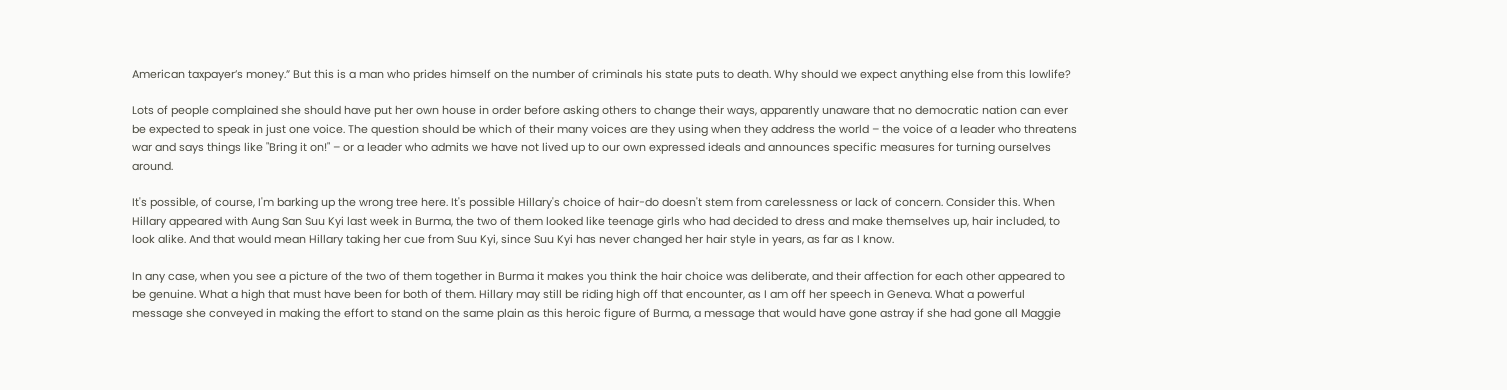American taxpayer’s money.” But this is a man who prides himself on the number of criminals his state puts to death. Why should we expect anything else from this lowlife?

Lots of people complained she should have put her own house in order before asking others to change their ways, apparently unaware that no democratic nation can ever be expected to speak in just one voice. The question should be which of their many voices are they using when they address the world – the voice of a leader who threatens war and says things like "Bring it on!" – or a leader who admits we have not lived up to our own expressed ideals and announces specific measures for turning ourselves around.

It's possible, of course, I'm barking up the wrong tree here. It's possible Hillary's choice of hair-do doesn't stem from carelessness or lack of concern. Consider this. When Hillary appeared with Aung San Suu Kyi last week in Burma, the two of them looked like teenage girls who had decided to dress and make themselves up, hair included, to look alike. And that would mean Hillary taking her cue from Suu Kyi, since Suu Kyi has never changed her hair style in years, as far as I know.

In any case, when you see a picture of the two of them together in Burma it makes you think the hair choice was deliberate, and their affection for each other appeared to be genuine. What a high that must have been for both of them. Hillary may still be riding high off that encounter, as I am off her speech in Geneva. What a powerful message she conveyed in making the effort to stand on the same plain as this heroic figure of Burma, a message that would have gone astray if she had gone all Maggie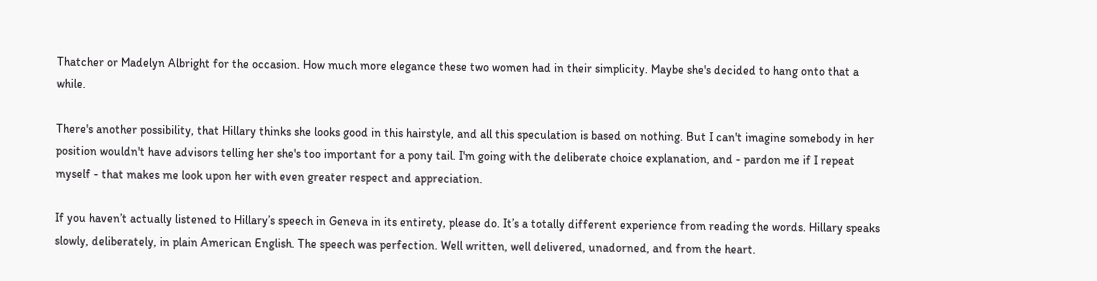Thatcher or Madelyn Albright for the occasion. How much more elegance these two women had in their simplicity. Maybe she's decided to hang onto that a while.

There's another possibility, that Hillary thinks she looks good in this hairstyle, and all this speculation is based on nothing. But I can't imagine somebody in her position wouldn't have advisors telling her she's too important for a pony tail. I'm going with the deliberate choice explanation, and - pardon me if I repeat myself - that makes me look upon her with even greater respect and appreciation.

If you haven’t actually listened to Hillary’s speech in Geneva in its entirety, please do. It’s a totally different experience from reading the words. Hillary speaks slowly, deliberately, in plain American English. The speech was perfection. Well written, well delivered, unadorned, and from the heart.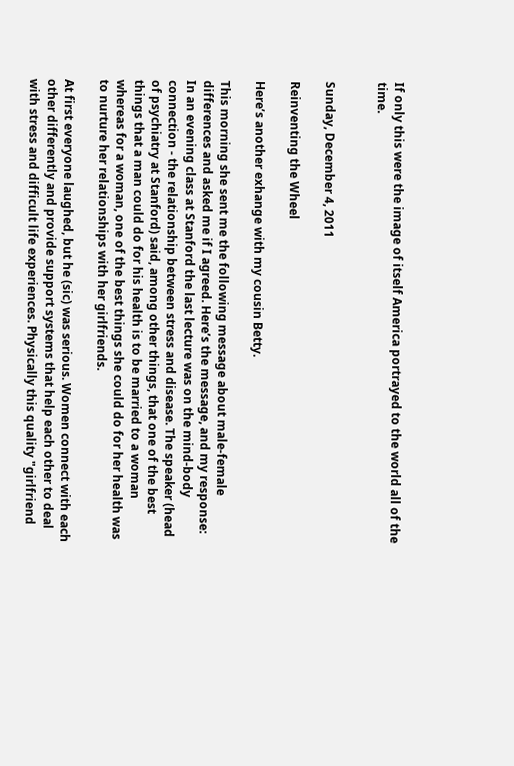If only this were the image of itself America portrayed to the world all of the time.


Sunday, December 4, 2011

Reinventing the Wheel

Here’s another exhange with my cousin Betty.

This morning she sent me the following message about male-female differences and asked me if I agreed. Here’s the message, and my response:
In an evening class at Stanford the last lecture was on the mind-body connection - the relationship between stress and disease. The speaker (head of psychiatry at Stanford) said, among other things, that one of the best things that a man could do for his health is to be married to a woman whereas for a woman, one of the best things she could do for her health was to nurture her relationships with her girlfriends.

At first everyone laughed, but he (sic) was serious. Women connect with each other differently and provide support systems that help each other to deal with stress and difficult life experiences. Physically this quality "girlfriend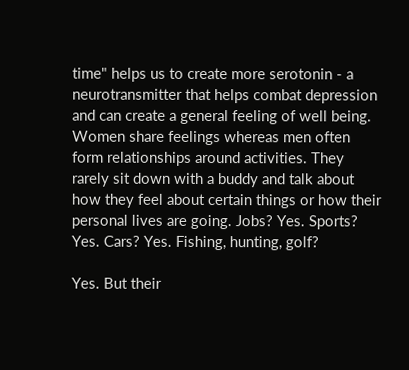time" helps us to create more serotonin - a neurotransmitter that helps combat depression and can create a general feeling of well being. Women share feelings whereas men often form relationships around activities. They rarely sit down with a buddy and talk about how they feel about certain things or how their personal lives are going. Jobs? Yes. Sports? Yes. Cars? Yes. Fishing, hunting, golf?

Yes. But their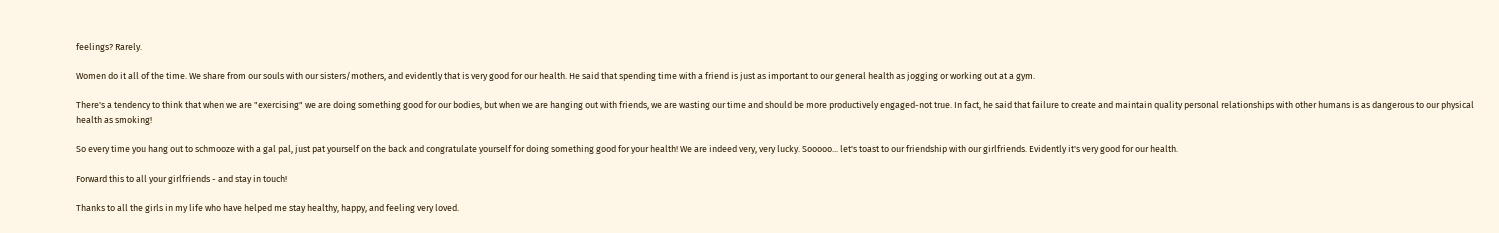feelings? Rarely.

Women do it all of the time. We share from our souls with our sisters/mothers, and evidently that is very good for our health. He said that spending time with a friend is just as important to our general health as jogging or working out at a gym.

There's a tendency to think that when we are "exercising" we are doing something good for our bodies, but when we are hanging out with friends, we are wasting our time and should be more productively engaged-not true. In fact, he said that failure to create and maintain quality personal relationships with other humans is as dangerous to our physical health as smoking!

So every time you hang out to schmooze with a gal pal, just pat yourself on the back and congratulate yourself for doing something good for your health! We are indeed very, very lucky. Sooooo... let's toast to our friendship with our girlfriends. Evidently it's very good for our health.

Forward this to all your girlfriends - and stay in touch!

Thanks to all the girls in my life who have helped me stay healthy, happy, and feeling very loved.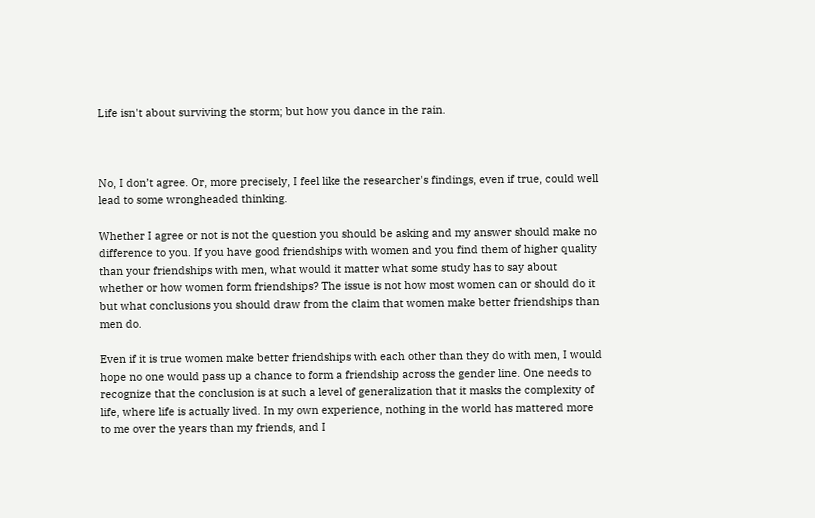Life isn't about surviving the storm; but how you dance in the rain.



No, I don’t agree. Or, more precisely, I feel like the researcher's findings, even if true, could well lead to some wrongheaded thinking.

Whether I agree or not is not the question you should be asking and my answer should make no difference to you. If you have good friendships with women and you find them of higher quality than your friendships with men, what would it matter what some study has to say about whether or how women form friendships? The issue is not how most women can or should do it but what conclusions you should draw from the claim that women make better friendships than men do.

Even if it is true women make better friendships with each other than they do with men, I would hope no one would pass up a chance to form a friendship across the gender line. One needs to recognize that the conclusion is at such a level of generalization that it masks the complexity of life, where life is actually lived. In my own experience, nothing in the world has mattered more to me over the years than my friends, and I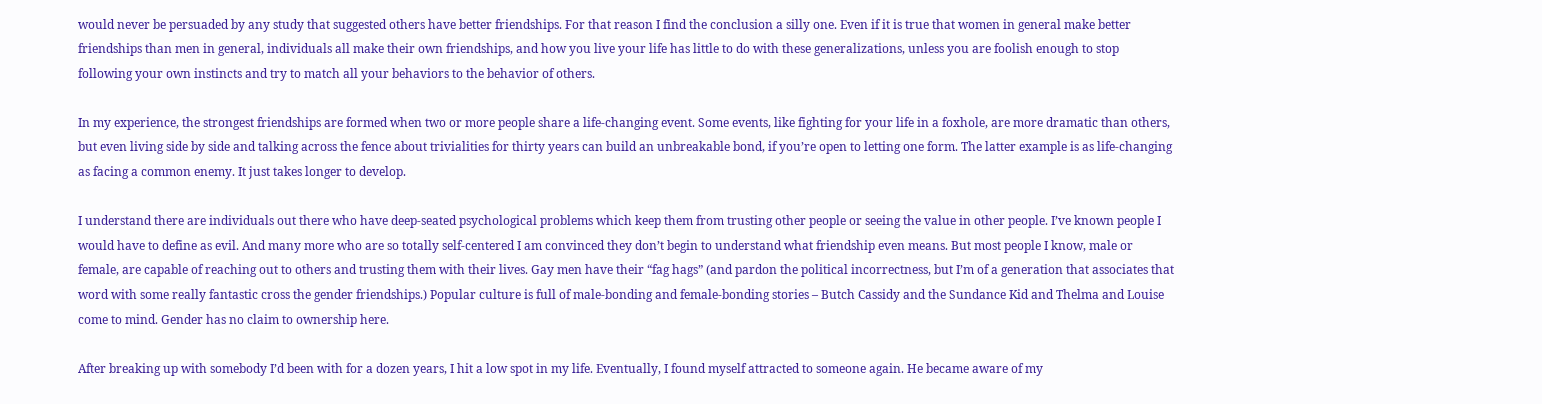would never be persuaded by any study that suggested others have better friendships. For that reason I find the conclusion a silly one. Even if it is true that women in general make better friendships than men in general, individuals all make their own friendships, and how you live your life has little to do with these generalizations, unless you are foolish enough to stop following your own instincts and try to match all your behaviors to the behavior of others.

In my experience, the strongest friendships are formed when two or more people share a life-changing event. Some events, like fighting for your life in a foxhole, are more dramatic than others, but even living side by side and talking across the fence about trivialities for thirty years can build an unbreakable bond, if you’re open to letting one form. The latter example is as life-changing as facing a common enemy. It just takes longer to develop.

I understand there are individuals out there who have deep-seated psychological problems which keep them from trusting other people or seeing the value in other people. I’ve known people I would have to define as evil. And many more who are so totally self-centered I am convinced they don’t begin to understand what friendship even means. But most people I know, male or female, are capable of reaching out to others and trusting them with their lives. Gay men have their “fag hags” (and pardon the political incorrectness, but I’m of a generation that associates that word with some really fantastic cross the gender friendships.) Popular culture is full of male-bonding and female-bonding stories – Butch Cassidy and the Sundance Kid and Thelma and Louise come to mind. Gender has no claim to ownership here.

After breaking up with somebody I’d been with for a dozen years, I hit a low spot in my life. Eventually, I found myself attracted to someone again. He became aware of my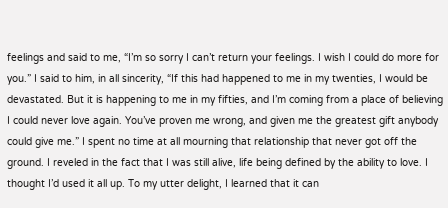feelings and said to me, “I’m so sorry I can’t return your feelings. I wish I could do more for you.” I said to him, in all sincerity, “If this had happened to me in my twenties, I would be devastated. But it is happening to me in my fifties, and I’m coming from a place of believing I could never love again. You’ve proven me wrong, and given me the greatest gift anybody could give me.” I spent no time at all mourning that relationship that never got off the ground. I reveled in the fact that I was still alive, life being defined by the ability to love. I thought I’d used it all up. To my utter delight, I learned that it can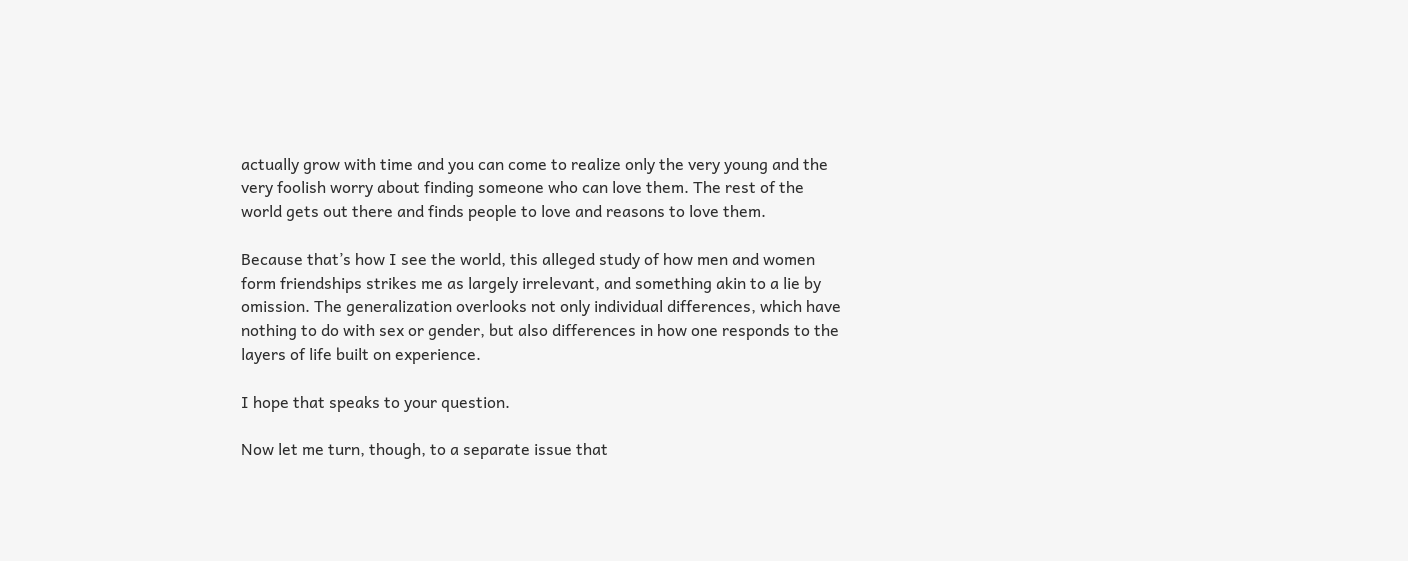actually grow with time and you can come to realize only the very young and the very foolish worry about finding someone who can love them. The rest of the world gets out there and finds people to love and reasons to love them.

Because that’s how I see the world, this alleged study of how men and women form friendships strikes me as largely irrelevant, and something akin to a lie by omission. The generalization overlooks not only individual differences, which have nothing to do with sex or gender, but also differences in how one responds to the layers of life built on experience.

I hope that speaks to your question.

Now let me turn, though, to a separate issue that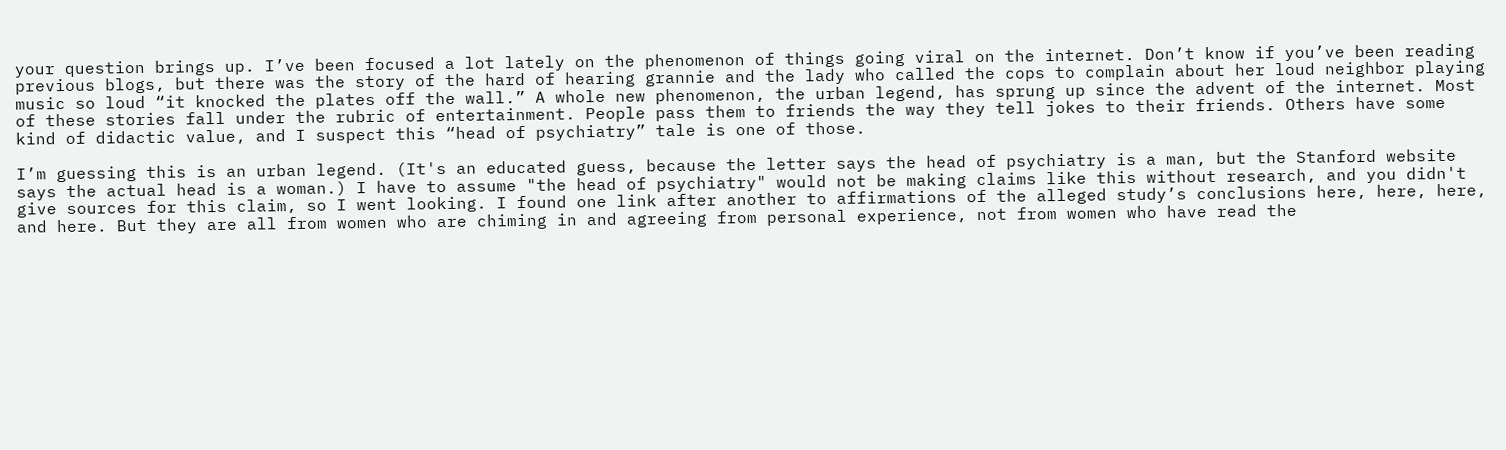your question brings up. I’ve been focused a lot lately on the phenomenon of things going viral on the internet. Don’t know if you’ve been reading previous blogs, but there was the story of the hard of hearing grannie and the lady who called the cops to complain about her loud neighbor playing music so loud “it knocked the plates off the wall.” A whole new phenomenon, the urban legend, has sprung up since the advent of the internet. Most of these stories fall under the rubric of entertainment. People pass them to friends the way they tell jokes to their friends. Others have some kind of didactic value, and I suspect this “head of psychiatry” tale is one of those.

I’m guessing this is an urban legend. (It's an educated guess, because the letter says the head of psychiatry is a man, but the Stanford website says the actual head is a woman.) I have to assume "the head of psychiatry" would not be making claims like this without research, and you didn't give sources for this claim, so I went looking. I found one link after another to affirmations of the alleged study’s conclusions here, here, here, and here. But they are all from women who are chiming in and agreeing from personal experience, not from women who have read the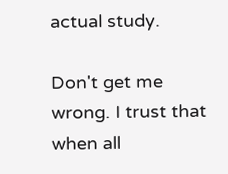actual study.

Don't get me wrong. I trust that when all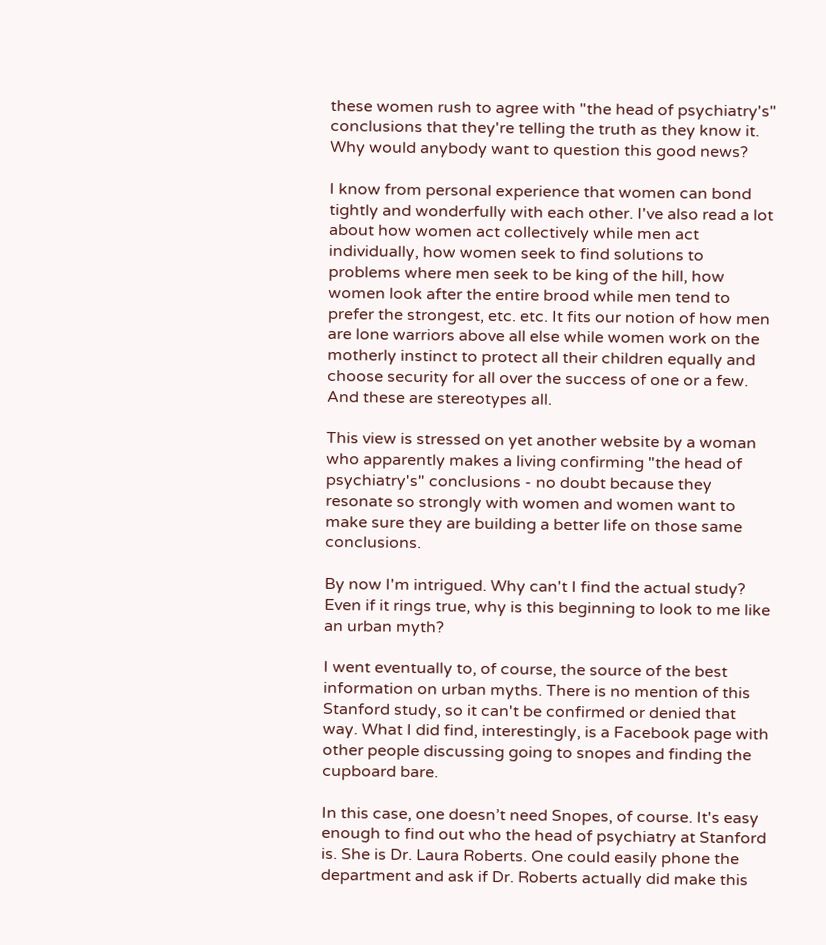these women rush to agree with "the head of psychiatry's" conclusions that they're telling the truth as they know it. Why would anybody want to question this good news?

I know from personal experience that women can bond tightly and wonderfully with each other. I've also read a lot about how women act collectively while men act individually, how women seek to find solutions to problems where men seek to be king of the hill, how women look after the entire brood while men tend to prefer the strongest, etc. etc. It fits our notion of how men are lone warriors above all else while women work on the motherly instinct to protect all their children equally and choose security for all over the success of one or a few. And these are stereotypes all.

This view is stressed on yet another website by a woman who apparently makes a living confirming "the head of psychiatry's" conclusions - no doubt because they resonate so strongly with women and women want to make sure they are building a better life on those same conclusions.

By now I'm intrigued. Why can't I find the actual study? Even if it rings true, why is this beginning to look to me like an urban myth?

I went eventually to, of course, the source of the best information on urban myths. There is no mention of this Stanford study, so it can't be confirmed or denied that way. What I did find, interestingly, is a Facebook page with other people discussing going to snopes and finding the cupboard bare.

In this case, one doesn’t need Snopes, of course. It's easy enough to find out who the head of psychiatry at Stanford is. She is Dr. Laura Roberts. One could easily phone the department and ask if Dr. Roberts actually did make this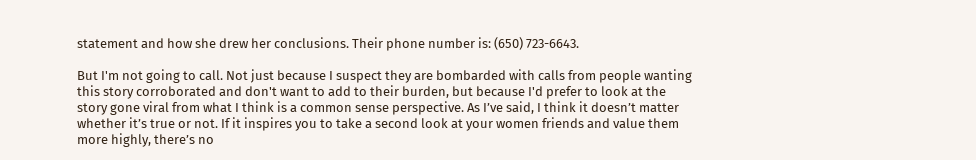statement and how she drew her conclusions. Their phone number is: (650) 723-6643.

But I'm not going to call. Not just because I suspect they are bombarded with calls from people wanting this story corroborated and don't want to add to their burden, but because I'd prefer to look at the story gone viral from what I think is a common sense perspective. As I’ve said, I think it doesn’t matter whether it’s true or not. If it inspires you to take a second look at your women friends and value them more highly, there’s no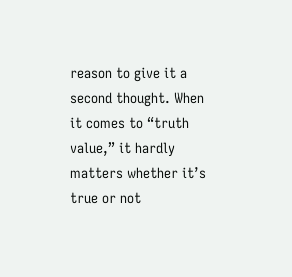reason to give it a second thought. When it comes to “truth value,” it hardly matters whether it’s true or not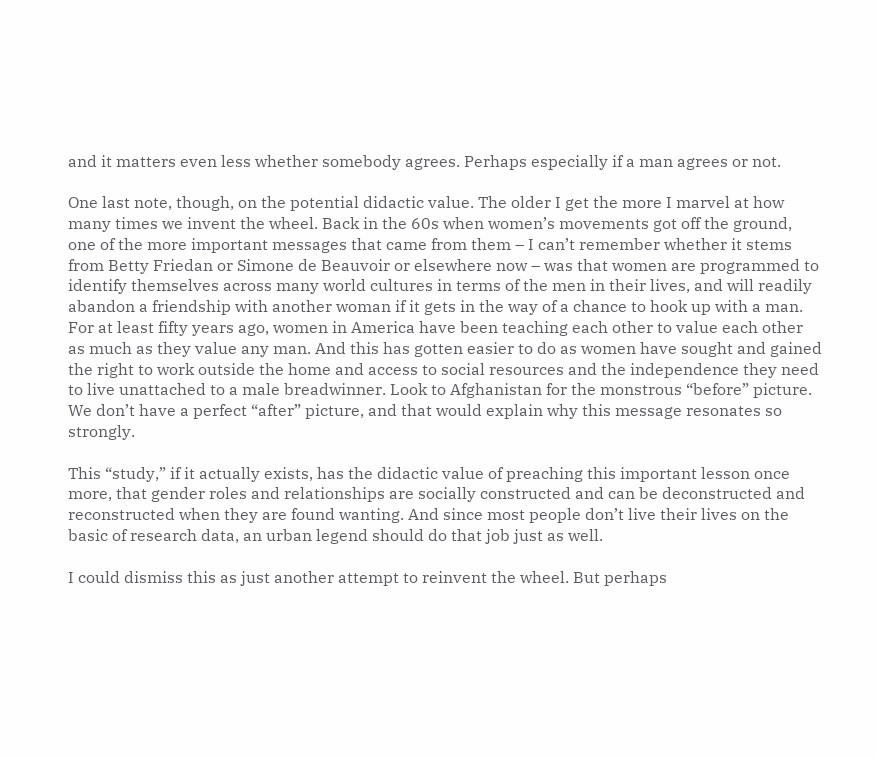and it matters even less whether somebody agrees. Perhaps especially if a man agrees or not.

One last note, though, on the potential didactic value. The older I get the more I marvel at how many times we invent the wheel. Back in the 60s when women’s movements got off the ground, one of the more important messages that came from them – I can’t remember whether it stems from Betty Friedan or Simone de Beauvoir or elsewhere now – was that women are programmed to identify themselves across many world cultures in terms of the men in their lives, and will readily abandon a friendship with another woman if it gets in the way of a chance to hook up with a man. For at least fifty years ago, women in America have been teaching each other to value each other as much as they value any man. And this has gotten easier to do as women have sought and gained the right to work outside the home and access to social resources and the independence they need to live unattached to a male breadwinner. Look to Afghanistan for the monstrous “before” picture. We don’t have a perfect “after” picture, and that would explain why this message resonates so strongly.

This “study,” if it actually exists, has the didactic value of preaching this important lesson once more, that gender roles and relationships are socially constructed and can be deconstructed and reconstructed when they are found wanting. And since most people don’t live their lives on the basic of research data, an urban legend should do that job just as well.

I could dismiss this as just another attempt to reinvent the wheel. But perhaps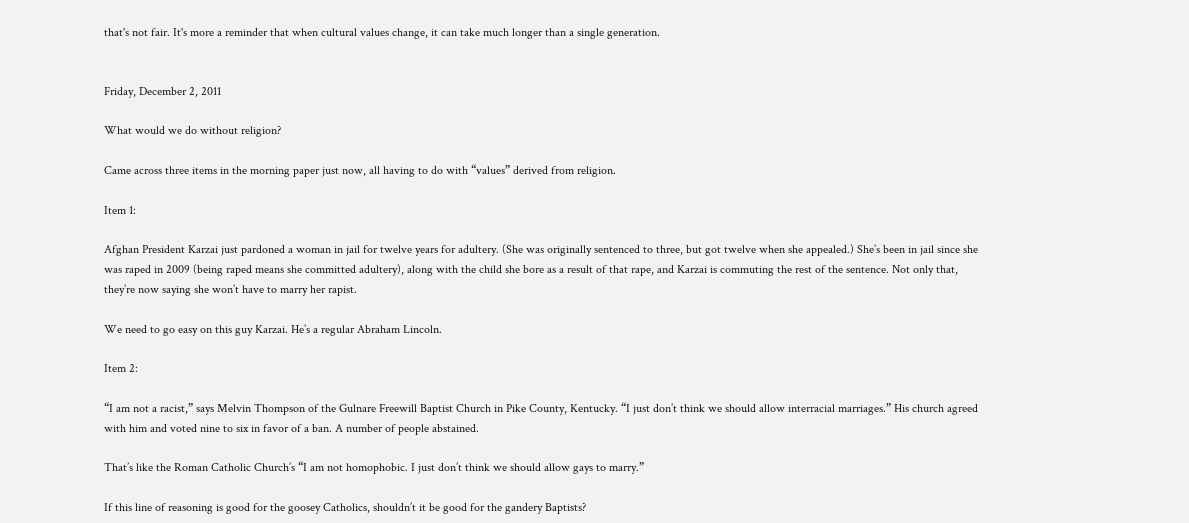that's not fair. It's more a reminder that when cultural values change, it can take much longer than a single generation.


Friday, December 2, 2011

What would we do without religion?

Came across three items in the morning paper just now, all having to do with “values” derived from religion.

Item 1:

Afghan President Karzai just pardoned a woman in jail for twelve years for adultery. (She was originally sentenced to three, but got twelve when she appealed.) She’s been in jail since she was raped in 2009 (being raped means she committed adultery), along with the child she bore as a result of that rape, and Karzai is commuting the rest of the sentence. Not only that, they’re now saying she won’t have to marry her rapist.

We need to go easy on this guy Karzai. He’s a regular Abraham Lincoln.

Item 2:

“I am not a racist,” says Melvin Thompson of the Gulnare Freewill Baptist Church in Pike County, Kentucky. “I just don’t think we should allow interracial marriages.” His church agreed with him and voted nine to six in favor of a ban. A number of people abstained.

That’s like the Roman Catholic Church’s “I am not homophobic. I just don’t think we should allow gays to marry.”

If this line of reasoning is good for the goosey Catholics, shouldn’t it be good for the gandery Baptists?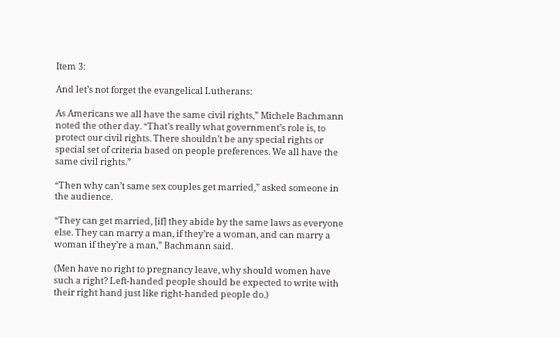Item 3:

And let’s not forget the evangelical Lutherans:

As Americans we all have the same civil rights,” Michele Bachmann noted the other day. “That’s really what government’s role is, to protect our civil rights. There shouldn’t be any special rights or special set of criteria based on people preferences. We all have the same civil rights.”

“Then why can’t same sex couples get married,” asked someone in the audience.

“They can get married, [if] they abide by the same laws as everyone else. They can marry a man, if they’re a woman, and can marry a woman if they’re a man,” Bachmann said.

(Men have no right to pregnancy leave, why should women have such a right? Left-handed people should be expected to write with their right hand just like right-handed people do.)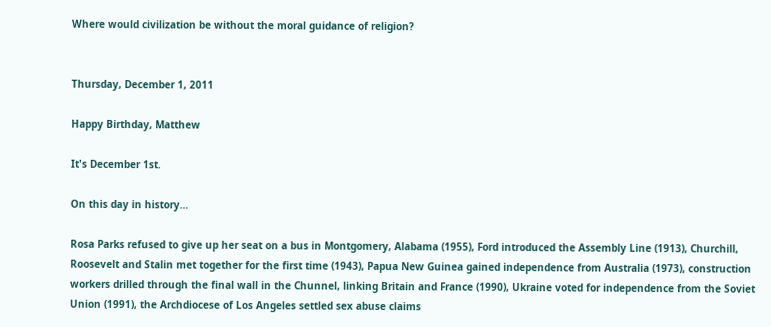Where would civilization be without the moral guidance of religion?


Thursday, December 1, 2011

Happy Birthday, Matthew

It's December 1st.

On this day in history…

Rosa Parks refused to give up her seat on a bus in Montgomery, Alabama (1955), Ford introduced the Assembly Line (1913), Churchill, Roosevelt and Stalin met together for the first time (1943), Papua New Guinea gained independence from Australia (1973), construction workers drilled through the final wall in the Chunnel, linking Britain and France (1990), Ukraine voted for independence from the Soviet Union (1991), the Archdiocese of Los Angeles settled sex abuse claims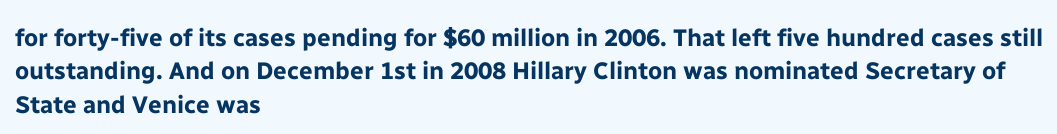for forty-five of its cases pending for $60 million in 2006. That left five hundred cases still outstanding. And on December 1st in 2008 Hillary Clinton was nominated Secretary of State and Venice was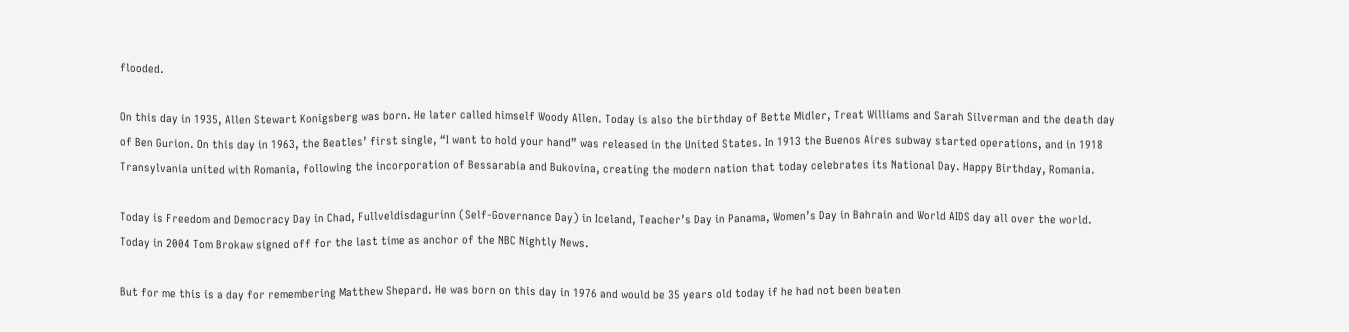flooded.

On this day in 1935, Allen Stewart Konigsberg was born. He later called himself Woody Allen. Today is also the birthday of Bette Midler, Treat Williams and Sarah Silverman and the death day of Ben Gurion. On this day in 1963, the Beatles’ first single, “I want to hold your hand” was released in the United States. In 1913 the Buenos Aires subway started operations, and in 1918 Transylvania united with Romania, following the incorporation of Bessarabia and Bukovina, creating the modern nation that today celebrates its National Day. Happy Birthday, Romania.

Today is Freedom and Democracy Day in Chad, Fullveldisdagurinn (Self-Governance Day) in Iceland, Teacher’s Day in Panama, Women’s Day in Bahrain and World AIDS day all over the world. Today in 2004 Tom Brokaw signed off for the last time as anchor of the NBC Nightly News.

But for me this is a day for remembering Matthew Shepard. He was born on this day in 1976 and would be 35 years old today if he had not been beaten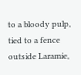to a bloody pulp, tied to a fence outside Laramie,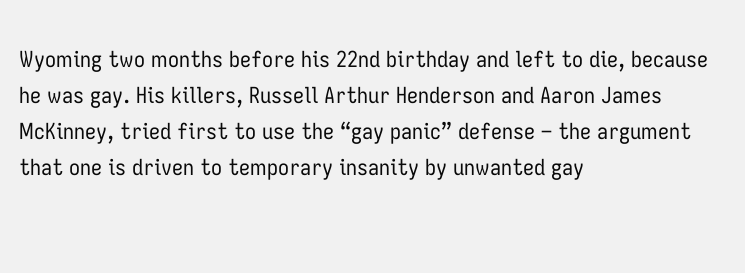Wyoming two months before his 22nd birthday and left to die, because he was gay. His killers, Russell Arthur Henderson and Aaron James McKinney, tried first to use the “gay panic” defense – the argument that one is driven to temporary insanity by unwanted gay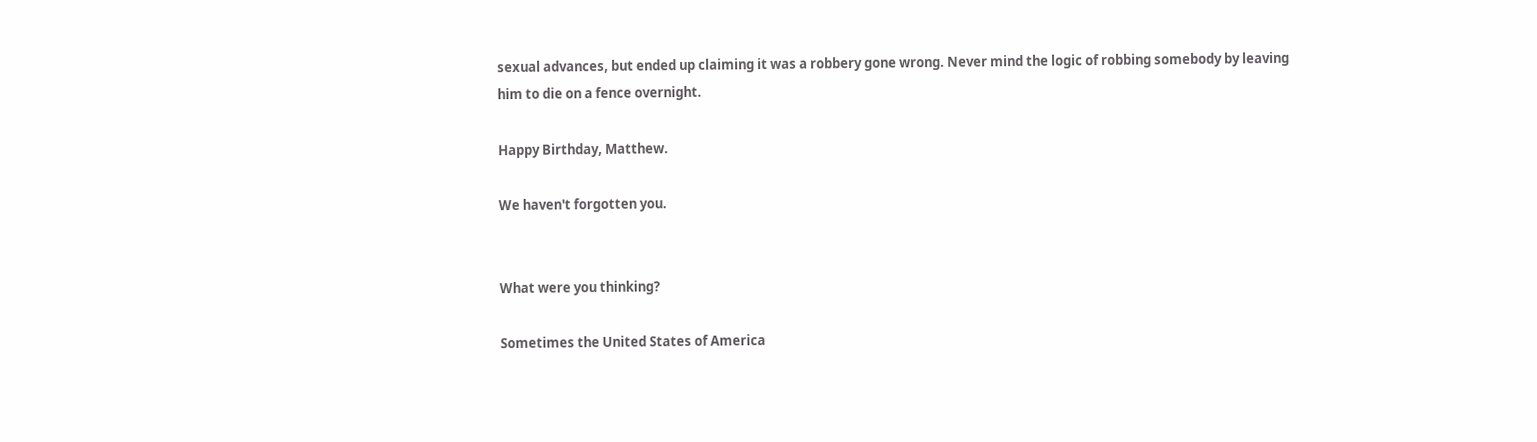sexual advances, but ended up claiming it was a robbery gone wrong. Never mind the logic of robbing somebody by leaving him to die on a fence overnight.

Happy Birthday, Matthew.

We haven't forgotten you.


What were you thinking?

Sometimes the United States of America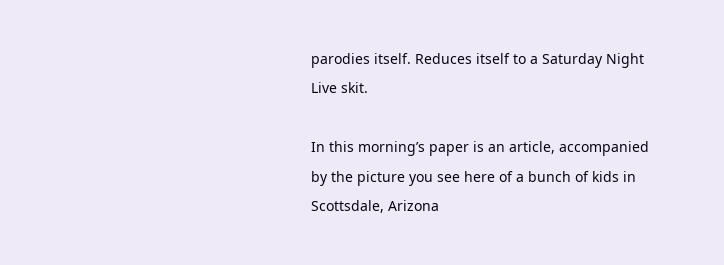parodies itself. Reduces itself to a Saturday Night Live skit.

In this morning’s paper is an article, accompanied by the picture you see here of a bunch of kids in Scottsdale, Arizona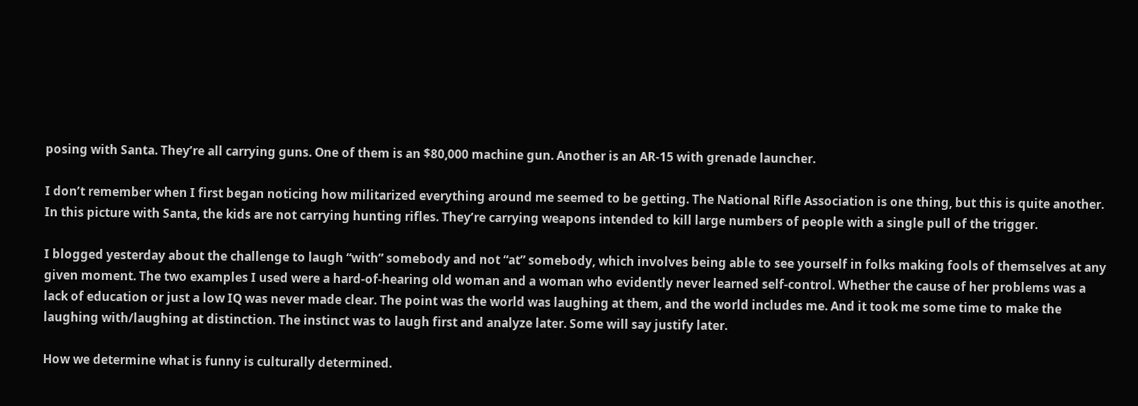posing with Santa. They’re all carrying guns. One of them is an $80,000 machine gun. Another is an AR-15 with grenade launcher.

I don’t remember when I first began noticing how militarized everything around me seemed to be getting. The National Rifle Association is one thing, but this is quite another. In this picture with Santa, the kids are not carrying hunting rifles. They’re carrying weapons intended to kill large numbers of people with a single pull of the trigger.

I blogged yesterday about the challenge to laugh “with” somebody and not “at” somebody, which involves being able to see yourself in folks making fools of themselves at any given moment. The two examples I used were a hard-of-hearing old woman and a woman who evidently never learned self-control. Whether the cause of her problems was a lack of education or just a low IQ was never made clear. The point was the world was laughing at them, and the world includes me. And it took me some time to make the laughing with/laughing at distinction. The instinct was to laugh first and analyze later. Some will say justify later.

How we determine what is funny is culturally determined.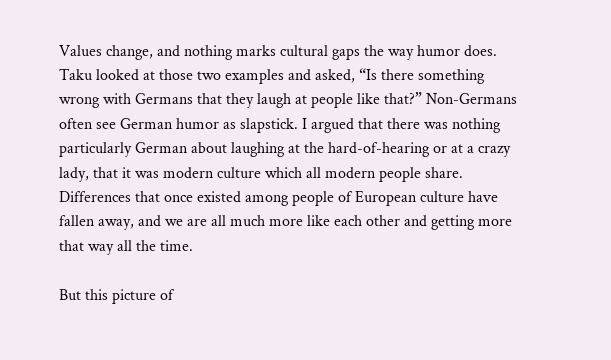Values change, and nothing marks cultural gaps the way humor does. Taku looked at those two examples and asked, “Is there something wrong with Germans that they laugh at people like that?” Non-Germans often see German humor as slapstick. I argued that there was nothing particularly German about laughing at the hard-of-hearing or at a crazy lady, that it was modern culture which all modern people share. Differences that once existed among people of European culture have fallen away, and we are all much more like each other and getting more that way all the time.

But this picture of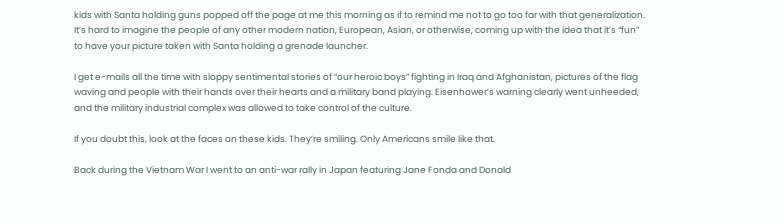kids with Santa holding guns popped off the page at me this morning as if to remind me not to go too far with that generalization. It’s hard to imagine the people of any other modern nation, European, Asian, or otherwise, coming up with the idea that it’s “fun” to have your picture taken with Santa holding a grenade launcher.

I get e-mails all the time with sloppy sentimental stories of “our heroic boys” fighting in Iraq and Afghanistan, pictures of the flag waving and people with their hands over their hearts and a military band playing. Eisenhower’s warning clearly went unheeded, and the military industrial complex was allowed to take control of the culture.

If you doubt this, look at the faces on these kids. They’re smiling. Only Americans smile like that.

Back during the Vietnam War I went to an anti-war rally in Japan featuring Jane Fonda and Donald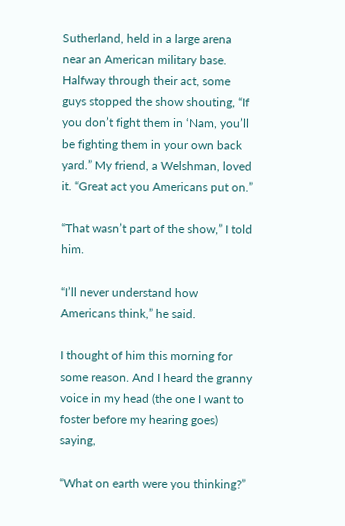Sutherland, held in a large arena near an American military base. Halfway through their act, some guys stopped the show shouting, “If you don’t fight them in ‘Nam, you’ll be fighting them in your own back yard.” My friend, a Welshman, loved it. “Great act you Americans put on.”

“That wasn’t part of the show,” I told him.

“I’ll never understand how Americans think,” he said.

I thought of him this morning for some reason. And I heard the granny voice in my head (the one I want to foster before my hearing goes) saying,

“What on earth were you thinking?”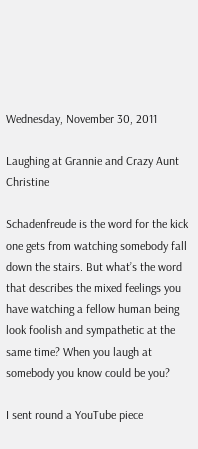Wednesday, November 30, 2011

Laughing at Grannie and Crazy Aunt Christine

Schadenfreude is the word for the kick one gets from watching somebody fall down the stairs. But what’s the word that describes the mixed feelings you have watching a fellow human being look foolish and sympathetic at the same time? When you laugh at somebody you know could be you?

I sent round a YouTube piece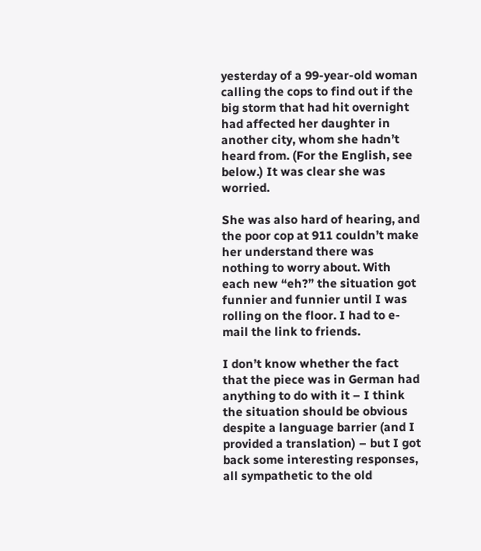yesterday of a 99-year-old woman calling the cops to find out if the big storm that had hit overnight had affected her daughter in another city, whom she hadn’t heard from. (For the English, see below.) It was clear she was worried.

She was also hard of hearing, and the poor cop at 911 couldn’t make her understand there was nothing to worry about. With each new “eh?” the situation got funnier and funnier until I was rolling on the floor. I had to e-mail the link to friends.

I don’t know whether the fact that the piece was in German had anything to do with it – I think the situation should be obvious despite a language barrier (and I provided a translation) – but I got back some interesting responses, all sympathetic to the old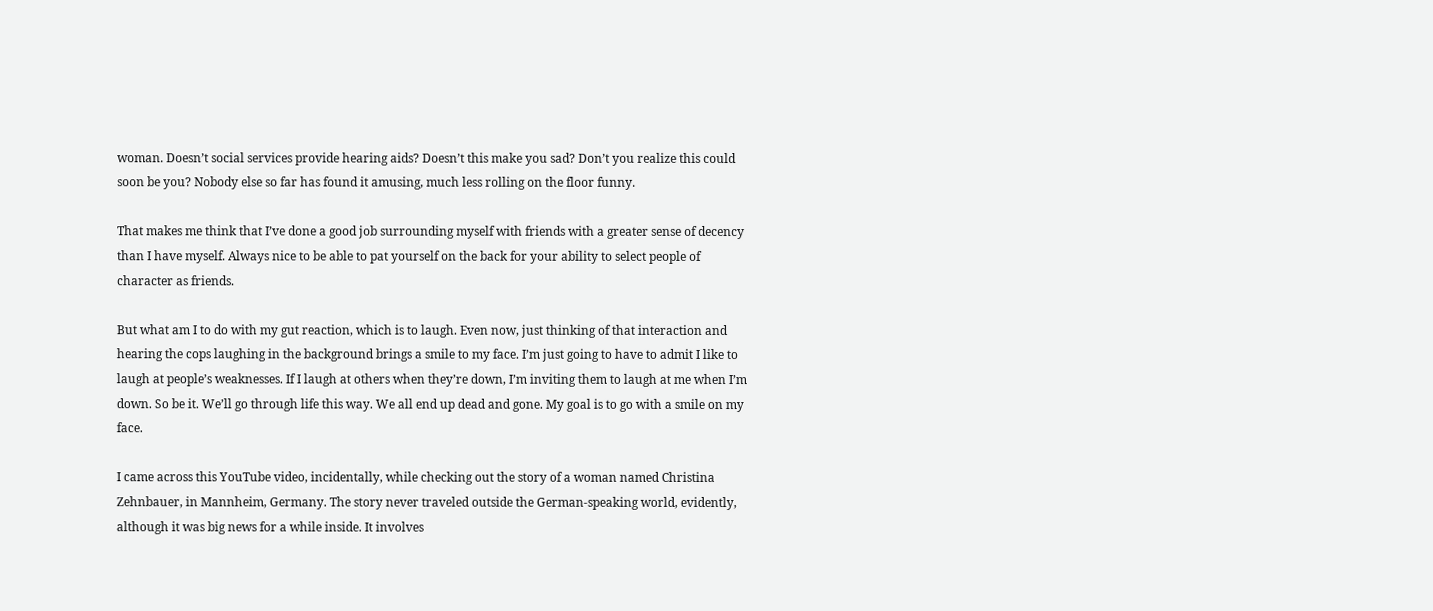woman. Doesn’t social services provide hearing aids? Doesn’t this make you sad? Don’t you realize this could soon be you? Nobody else so far has found it amusing, much less rolling on the floor funny.

That makes me think that I’ve done a good job surrounding myself with friends with a greater sense of decency than I have myself. Always nice to be able to pat yourself on the back for your ability to select people of character as friends.

But what am I to do with my gut reaction, which is to laugh. Even now, just thinking of that interaction and hearing the cops laughing in the background brings a smile to my face. I’m just going to have to admit I like to laugh at people’s weaknesses. If I laugh at others when they’re down, I’m inviting them to laugh at me when I’m down. So be it. We’ll go through life this way. We all end up dead and gone. My goal is to go with a smile on my face.

I came across this YouTube video, incidentally, while checking out the story of a woman named Christina Zehnbauer, in Mannheim, Germany. The story never traveled outside the German-speaking world, evidently, although it was big news for a while inside. It involves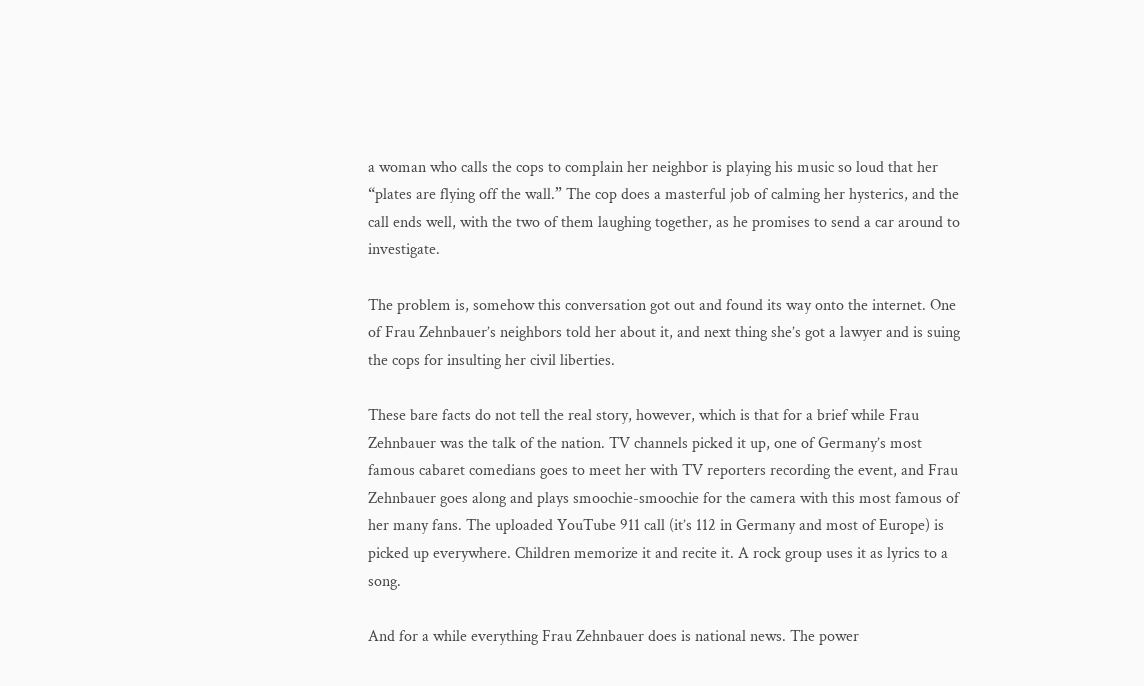a woman who calls the cops to complain her neighbor is playing his music so loud that her “plates are flying off the wall.” The cop does a masterful job of calming her hysterics, and the call ends well, with the two of them laughing together, as he promises to send a car around to investigate.

The problem is, somehow this conversation got out and found its way onto the internet. One of Frau Zehnbauer’s neighbors told her about it, and next thing she’s got a lawyer and is suing the cops for insulting her civil liberties.

These bare facts do not tell the real story, however, which is that for a brief while Frau Zehnbauer was the talk of the nation. TV channels picked it up, one of Germany’s most famous cabaret comedians goes to meet her with TV reporters recording the event, and Frau Zehnbauer goes along and plays smoochie-smoochie for the camera with this most famous of her many fans. The uploaded YouTube 911 call (it’s 112 in Germany and most of Europe) is picked up everywhere. Children memorize it and recite it. A rock group uses it as lyrics to a song.

And for a while everything Frau Zehnbauer does is national news. The power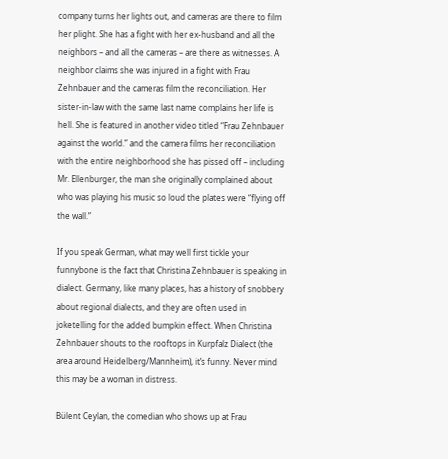company turns her lights out, and cameras are there to film her plight. She has a fight with her ex-husband and all the neighbors – and all the cameras – are there as witnesses. A neighbor claims she was injured in a fight with Frau Zehnbauer and the cameras film the reconciliation. Her sister-in-law with the same last name complains her life is hell. She is featured in another video titled “Frau Zehnbauer against the world.” and the camera films her reconciliation with the entire neighborhood she has pissed off – including Mr. Ellenburger, the man she originally complained about who was playing his music so loud the plates were “flying off the wall.”

If you speak German, what may well first tickle your funnybone is the fact that Christina Zehnbauer is speaking in dialect. Germany, like many places, has a history of snobbery about regional dialects, and they are often used in joketelling for the added bumpkin effect. When Christina Zehnbauer shouts to the rooftops in Kurpfalz Dialect (the area around Heidelberg/Mannheim), it’s funny. Never mind this may be a woman in distress.

Bülent Ceylan, the comedian who shows up at Frau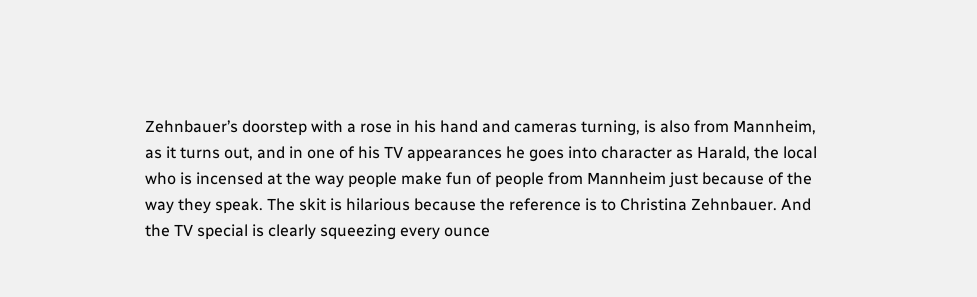Zehnbauer’s doorstep with a rose in his hand and cameras turning, is also from Mannheim, as it turns out, and in one of his TV appearances he goes into character as Harald, the local who is incensed at the way people make fun of people from Mannheim just because of the way they speak. The skit is hilarious because the reference is to Christina Zehnbauer. And the TV special is clearly squeezing every ounce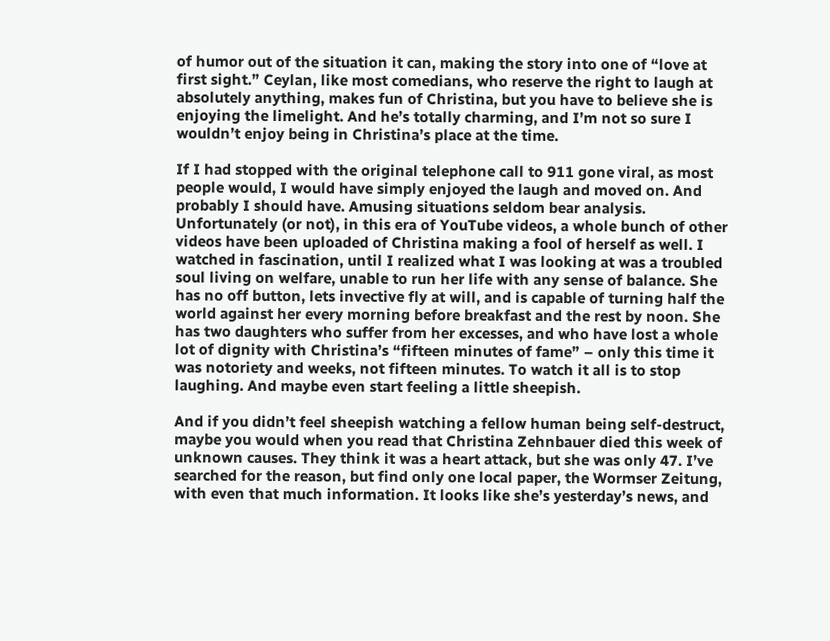of humor out of the situation it can, making the story into one of “love at first sight.” Ceylan, like most comedians, who reserve the right to laugh at absolutely anything, makes fun of Christina, but you have to believe she is enjoying the limelight. And he’s totally charming, and I’m not so sure I wouldn’t enjoy being in Christina’s place at the time.

If I had stopped with the original telephone call to 911 gone viral, as most people would, I would have simply enjoyed the laugh and moved on. And probably I should have. Amusing situations seldom bear analysis. Unfortunately (or not), in this era of YouTube videos, a whole bunch of other videos have been uploaded of Christina making a fool of herself as well. I watched in fascination, until I realized what I was looking at was a troubled soul living on welfare, unable to run her life with any sense of balance. She has no off button, lets invective fly at will, and is capable of turning half the world against her every morning before breakfast and the rest by noon. She has two daughters who suffer from her excesses, and who have lost a whole lot of dignity with Christina’s “fifteen minutes of fame” – only this time it was notoriety and weeks, not fifteen minutes. To watch it all is to stop laughing. And maybe even start feeling a little sheepish.

And if you didn’t feel sheepish watching a fellow human being self-destruct, maybe you would when you read that Christina Zehnbauer died this week of unknown causes. They think it was a heart attack, but she was only 47. I’ve searched for the reason, but find only one local paper, the Wormser Zeitung, with even that much information. It looks like she’s yesterday’s news, and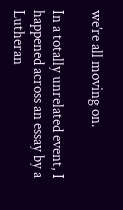we’re all moving on.

In a totally unrelated event, I happened across an essay by a Lutheran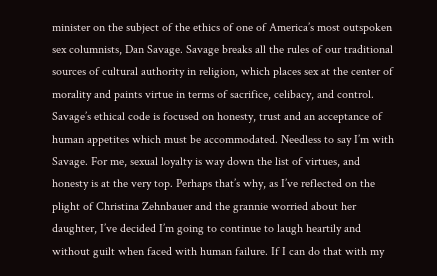minister on the subject of the ethics of one of America’s most outspoken sex columnists, Dan Savage. Savage breaks all the rules of our traditional sources of cultural authority in religion, which places sex at the center of morality and paints virtue in terms of sacrifice, celibacy, and control. Savage’s ethical code is focused on honesty, trust and an acceptance of human appetites which must be accommodated. Needless to say I’m with Savage. For me, sexual loyalty is way down the list of virtues, and honesty is at the very top. Perhaps that’s why, as I’ve reflected on the plight of Christina Zehnbauer and the grannie worried about her daughter, I’ve decided I’m going to continue to laugh heartily and without guilt when faced with human failure. If I can do that with my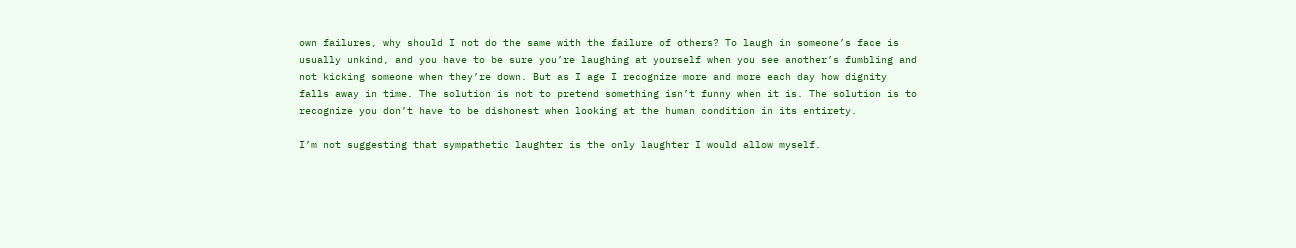own failures, why should I not do the same with the failure of others? To laugh in someone’s face is usually unkind, and you have to be sure you’re laughing at yourself when you see another’s fumbling and not kicking someone when they’re down. But as I age I recognize more and more each day how dignity falls away in time. The solution is not to pretend something isn’t funny when it is. The solution is to recognize you don’t have to be dishonest when looking at the human condition in its entirety.

I’m not suggesting that sympathetic laughter is the only laughter I would allow myself.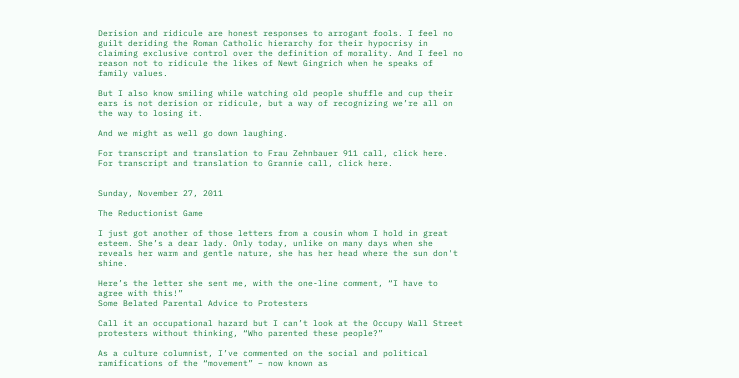Derision and ridicule are honest responses to arrogant fools. I feel no guilt deriding the Roman Catholic hierarchy for their hypocrisy in claiming exclusive control over the definition of morality. And I feel no reason not to ridicule the likes of Newt Gingrich when he speaks of family values.

But I also know smiling while watching old people shuffle and cup their ears is not derision or ridicule, but a way of recognizing we’re all on the way to losing it.

And we might as well go down laughing.

For transcript and translation to Frau Zehnbauer 911 call, click here.
For transcript and translation to Grannie call, click here.


Sunday, November 27, 2011

The Reductionist Game

I just got another of those letters from a cousin whom I hold in great esteem. She’s a dear lady. Only today, unlike on many days when she reveals her warm and gentle nature, she has her head where the sun don't shine.

Here’s the letter she sent me, with the one-line comment, “I have to agree with this!”
Some Belated Parental Advice to Protesters

Call it an occupational hazard but I can’t look at the Occupy Wall Street protesters without thinking, “Who parented these people?”

As a culture columnist, I’ve commented on the social and political ramifications of the “movement” – now known as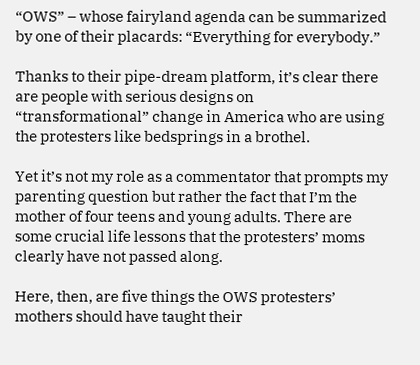“OWS” – whose fairyland agenda can be summarized by one of their placards: “Everything for everybody.”

Thanks to their pipe-dream platform, it’s clear there are people with serious designs on “transformational” change in America who are using the protesters like bedsprings in a brothel.

Yet it’s not my role as a commentator that prompts my parenting question but rather the fact that I’m the mother of four teens and young adults. There are some crucial life lessons that the protesters’ moms clearly have not passed along.

Here, then, are five things the OWS protesters’ mothers should have taught their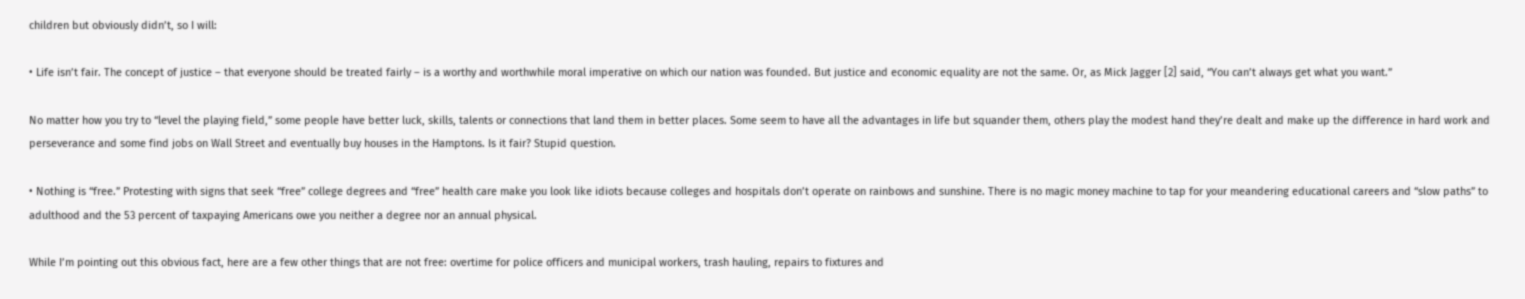children but obviously didn’t, so I will:

• Life isn’t fair. The concept of justice – that everyone should be treated fairly – is a worthy and worthwhile moral imperative on which our nation was founded. But justice and economic equality are not the same. Or, as Mick Jagger [2] said, “You can’t always get what you want.”

No matter how you try to “level the playing field,” some people have better luck, skills, talents or connections that land them in better places. Some seem to have all the advantages in life but squander them, others play the modest hand they’re dealt and make up the difference in hard work and perseverance and some find jobs on Wall Street and eventually buy houses in the Hamptons. Is it fair? Stupid question.

• Nothing is “free.” Protesting with signs that seek “free” college degrees and “free” health care make you look like idiots because colleges and hospitals don’t operate on rainbows and sunshine. There is no magic money machine to tap for your meandering educational careers and “slow paths” to adulthood and the 53 percent of taxpaying Americans owe you neither a degree nor an annual physical.

While I’m pointing out this obvious fact, here are a few other things that are not free: overtime for police officers and municipal workers, trash hauling, repairs to fixtures and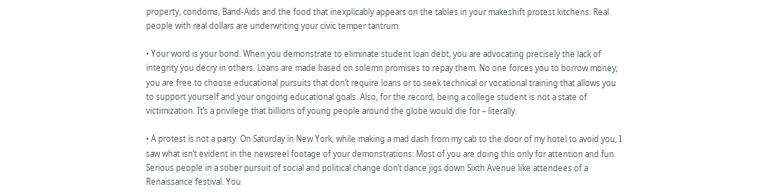property, condoms, Band-Aids and the food that inexplicably appears on the tables in your makeshift protest kitchens. Real people with real dollars are underwriting your civic temper tantrum.

• Your word is your bond. When you demonstrate to eliminate student loan debt, you are advocating precisely the lack of integrity you decry in others. Loans are made based on solemn promises to repay them. No one forces you to borrow money; you are free to choose educational pursuits that don’t require loans or to seek technical or vocational training that allows you to support yourself and your ongoing educational goals. Also, for the record, being a college student is not a state of victimization. It’s a privilege that billions of young people around the globe would die for – literally.

• A protest is not a party. On Saturday in New York, while making a mad dash from my cab to the door of my hotel to avoid you, I saw what isn’t evident in the newsreel footage of your demonstrations: Most of you are doing this only for attention and fun. Serious people in a sober pursuit of social and political change don’t dance jigs down Sixth Avenue like attendees of a Renaissance festival. You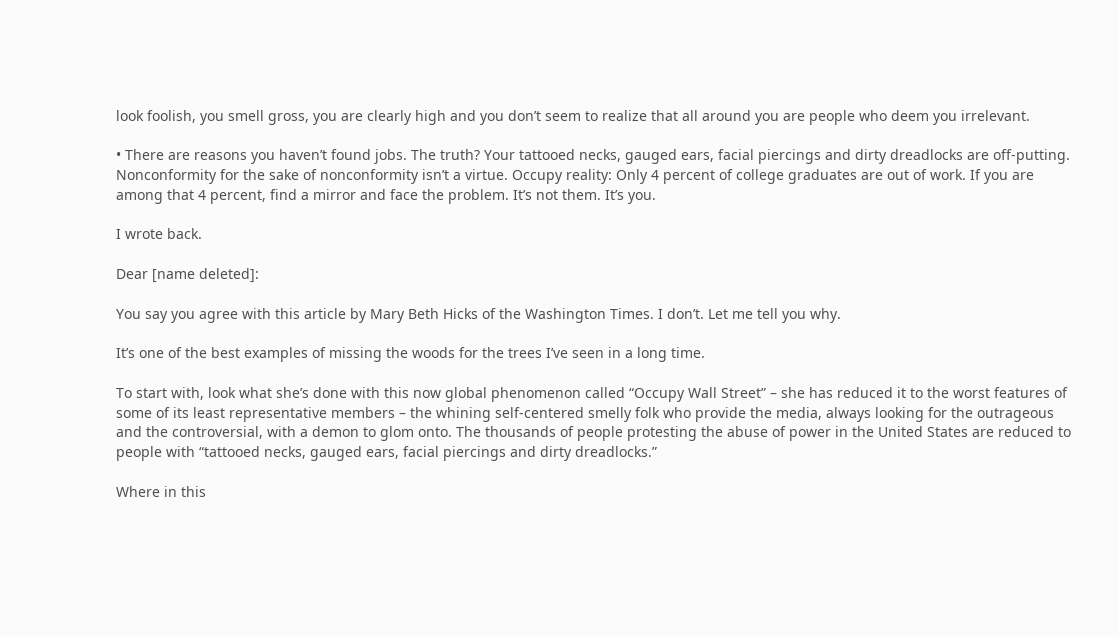look foolish, you smell gross, you are clearly high and you don’t seem to realize that all around you are people who deem you irrelevant.

• There are reasons you haven’t found jobs. The truth? Your tattooed necks, gauged ears, facial piercings and dirty dreadlocks are off-putting. Nonconformity for the sake of nonconformity isn’t a virtue. Occupy reality: Only 4 percent of college graduates are out of work. If you are among that 4 percent, find a mirror and face the problem. It’s not them. It’s you.

I wrote back.

Dear [name deleted]:

You say you agree with this article by Mary Beth Hicks of the Washington Times. I don’t. Let me tell you why.

It’s one of the best examples of missing the woods for the trees I’ve seen in a long time.

To start with, look what she’s done with this now global phenomenon called “Occupy Wall Street” – she has reduced it to the worst features of some of its least representative members – the whining self-centered smelly folk who provide the media, always looking for the outrageous and the controversial, with a demon to glom onto. The thousands of people protesting the abuse of power in the United States are reduced to people with “tattooed necks, gauged ears, facial piercings and dirty dreadlocks.”

Where in this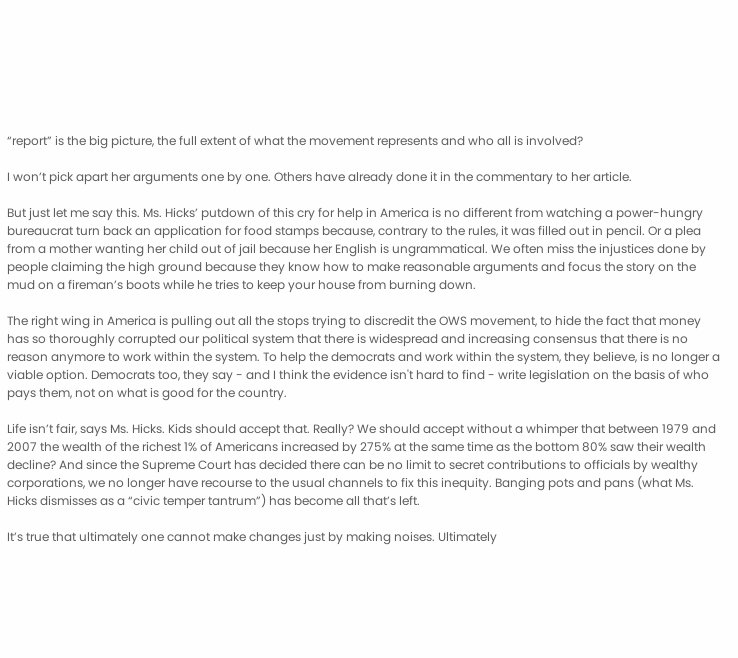“report” is the big picture, the full extent of what the movement represents and who all is involved?

I won’t pick apart her arguments one by one. Others have already done it in the commentary to her article.

But just let me say this. Ms. Hicks’ putdown of this cry for help in America is no different from watching a power-hungry bureaucrat turn back an application for food stamps because, contrary to the rules, it was filled out in pencil. Or a plea from a mother wanting her child out of jail because her English is ungrammatical. We often miss the injustices done by people claiming the high ground because they know how to make reasonable arguments and focus the story on the mud on a fireman’s boots while he tries to keep your house from burning down.

The right wing in America is pulling out all the stops trying to discredit the OWS movement, to hide the fact that money has so thoroughly corrupted our political system that there is widespread and increasing consensus that there is no reason anymore to work within the system. To help the democrats and work within the system, they believe, is no longer a viable option. Democrats too, they say - and I think the evidence isn't hard to find - write legislation on the basis of who pays them, not on what is good for the country.

Life isn’t fair, says Ms. Hicks. Kids should accept that. Really? We should accept without a whimper that between 1979 and 2007 the wealth of the richest 1% of Americans increased by 275% at the same time as the bottom 80% saw their wealth decline? And since the Supreme Court has decided there can be no limit to secret contributions to officials by wealthy corporations, we no longer have recourse to the usual channels to fix this inequity. Banging pots and pans (what Ms. Hicks dismisses as a “civic temper tantrum”) has become all that’s left.

It’s true that ultimately one cannot make changes just by making noises. Ultimately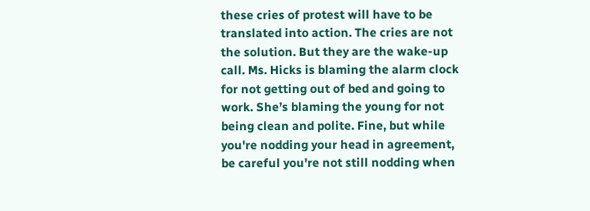these cries of protest will have to be translated into action. The cries are not the solution. But they are the wake-up call. Ms. Hicks is blaming the alarm clock for not getting out of bed and going to work. She’s blaming the young for not being clean and polite. Fine, but while you're nodding your head in agreement, be careful you're not still nodding when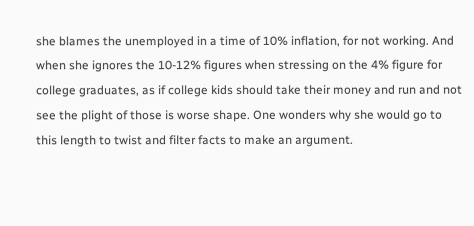she blames the unemployed in a time of 10% inflation, for not working. And when she ignores the 10-12% figures when stressing on the 4% figure for college graduates, as if college kids should take their money and run and not see the plight of those is worse shape. One wonders why she would go to this length to twist and filter facts to make an argument.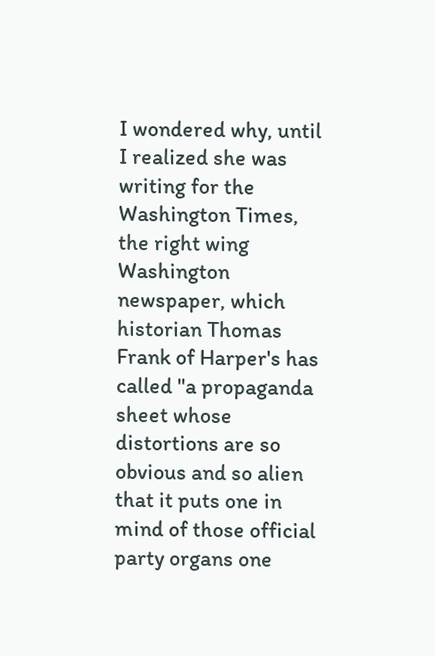I wondered why, until I realized she was writing for the Washington Times, the right wing Washington newspaper, which historian Thomas Frank of Harper's has called "a propaganda sheet whose distortions are so obvious and so alien that it puts one in mind of those official party organs one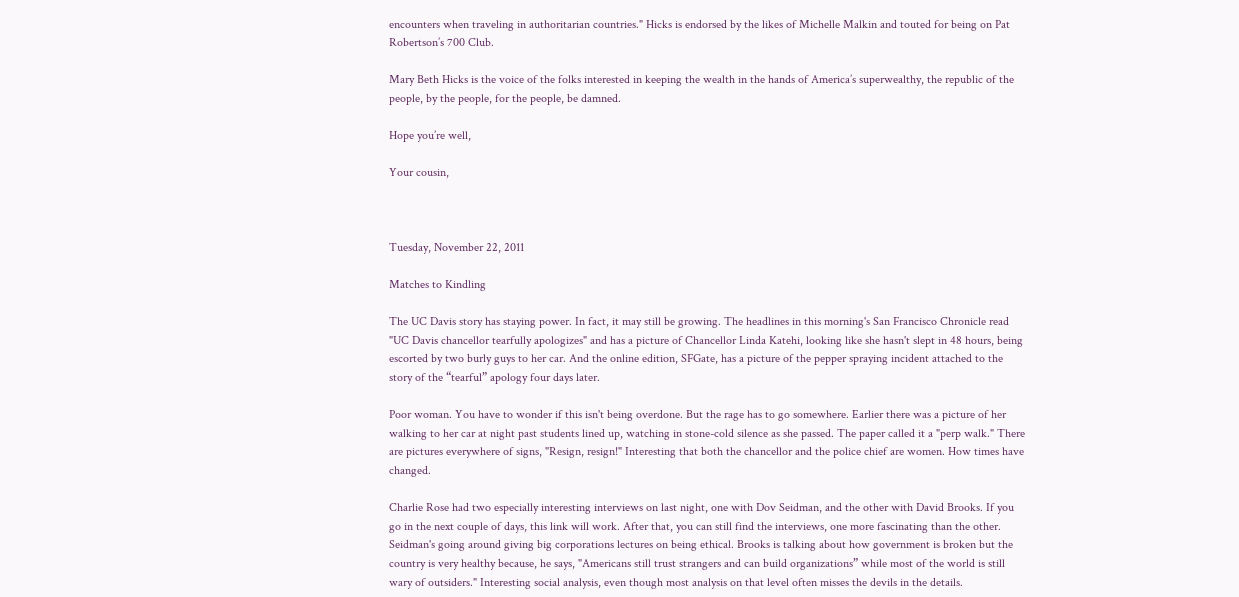encounters when traveling in authoritarian countries." Hicks is endorsed by the likes of Michelle Malkin and touted for being on Pat Robertson’s 700 Club.

Mary Beth Hicks is the voice of the folks interested in keeping the wealth in the hands of America’s superwealthy, the republic of the people, by the people, for the people, be damned.

Hope you’re well,

Your cousin,



Tuesday, November 22, 2011

Matches to Kindling

The UC Davis story has staying power. In fact, it may still be growing. The headlines in this morning's San Francisco Chronicle read "UC Davis chancellor tearfully apologizes" and has a picture of Chancellor Linda Katehi, looking like she hasn't slept in 48 hours, being escorted by two burly guys to her car. And the online edition, SFGate, has a picture of the pepper spraying incident attached to the story of the “tearful” apology four days later.

Poor woman. You have to wonder if this isn't being overdone. But the rage has to go somewhere. Earlier there was a picture of her walking to her car at night past students lined up, watching in stone-cold silence as she passed. The paper called it a "perp walk." There are pictures everywhere of signs, "Resign, resign!" Interesting that both the chancellor and the police chief are women. How times have changed.

Charlie Rose had two especially interesting interviews on last night, one with Dov Seidman, and the other with David Brooks. If you go in the next couple of days, this link will work. After that, you can still find the interviews, one more fascinating than the other. Seidman's going around giving big corporations lectures on being ethical. Brooks is talking about how government is broken but the country is very healthy because, he says, "Americans still trust strangers and can build organizations” while most of the world is still wary of outsiders." Interesting social analysis, even though most analysis on that level often misses the devils in the details.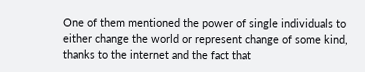One of them mentioned the power of single individuals to either change the world or represent change of some kind, thanks to the internet and the fact that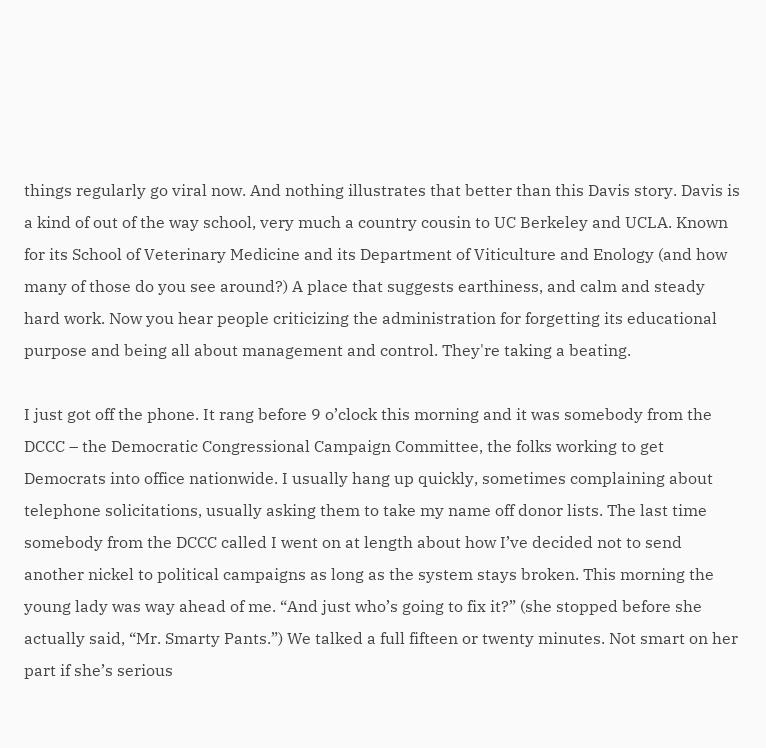things regularly go viral now. And nothing illustrates that better than this Davis story. Davis is a kind of out of the way school, very much a country cousin to UC Berkeley and UCLA. Known for its School of Veterinary Medicine and its Department of Viticulture and Enology (and how many of those do you see around?) A place that suggests earthiness, and calm and steady hard work. Now you hear people criticizing the administration for forgetting its educational purpose and being all about management and control. They're taking a beating.

I just got off the phone. It rang before 9 o’clock this morning and it was somebody from the DCCC – the Democratic Congressional Campaign Committee, the folks working to get Democrats into office nationwide. I usually hang up quickly, sometimes complaining about telephone solicitations, usually asking them to take my name off donor lists. The last time somebody from the DCCC called I went on at length about how I’ve decided not to send another nickel to political campaigns as long as the system stays broken. This morning the young lady was way ahead of me. “And just who’s going to fix it?” (she stopped before she actually said, “Mr. Smarty Pants.”) We talked a full fifteen or twenty minutes. Not smart on her part if she’s serious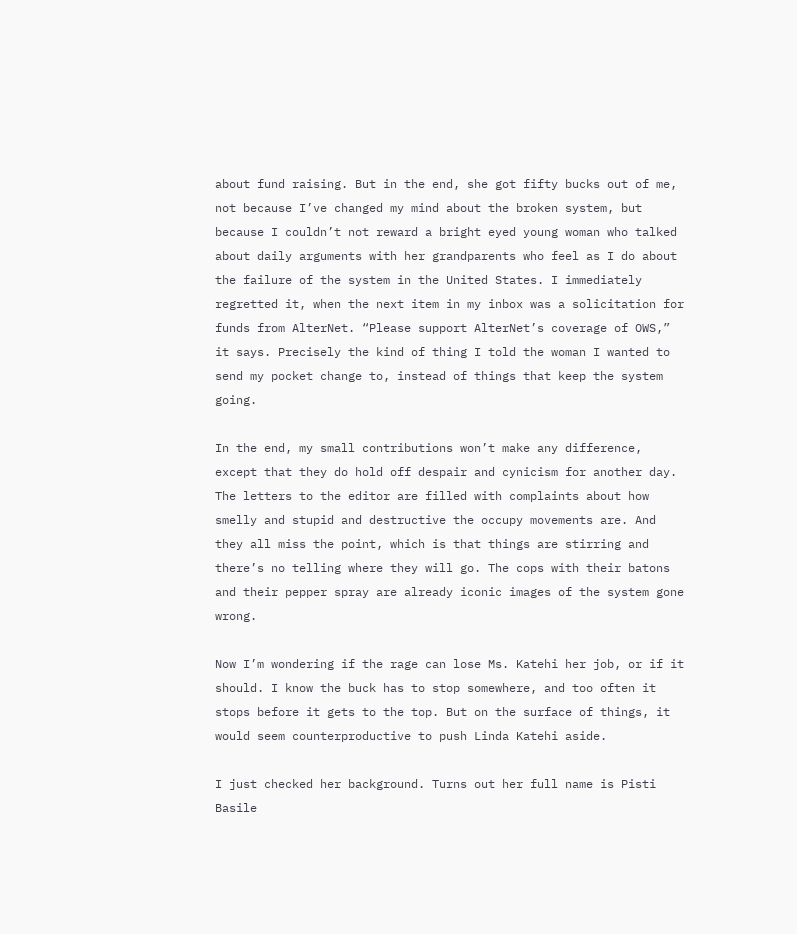about fund raising. But in the end, she got fifty bucks out of me, not because I’ve changed my mind about the broken system, but because I couldn’t not reward a bright eyed young woman who talked about daily arguments with her grandparents who feel as I do about the failure of the system in the United States. I immediately regretted it, when the next item in my inbox was a solicitation for funds from AlterNet. “Please support AlterNet’s coverage of OWS,” it says. Precisely the kind of thing I told the woman I wanted to send my pocket change to, instead of things that keep the system going.

In the end, my small contributions won’t make any difference, except that they do hold off despair and cynicism for another day. The letters to the editor are filled with complaints about how smelly and stupid and destructive the occupy movements are. And they all miss the point, which is that things are stirring and there’s no telling where they will go. The cops with their batons and their pepper spray are already iconic images of the system gone wrong.

Now I’m wondering if the rage can lose Ms. Katehi her job, or if it should. I know the buck has to stop somewhere, and too often it stops before it gets to the top. But on the surface of things, it would seem counterproductive to push Linda Katehi aside.

I just checked her background. Turns out her full name is Pisti Basile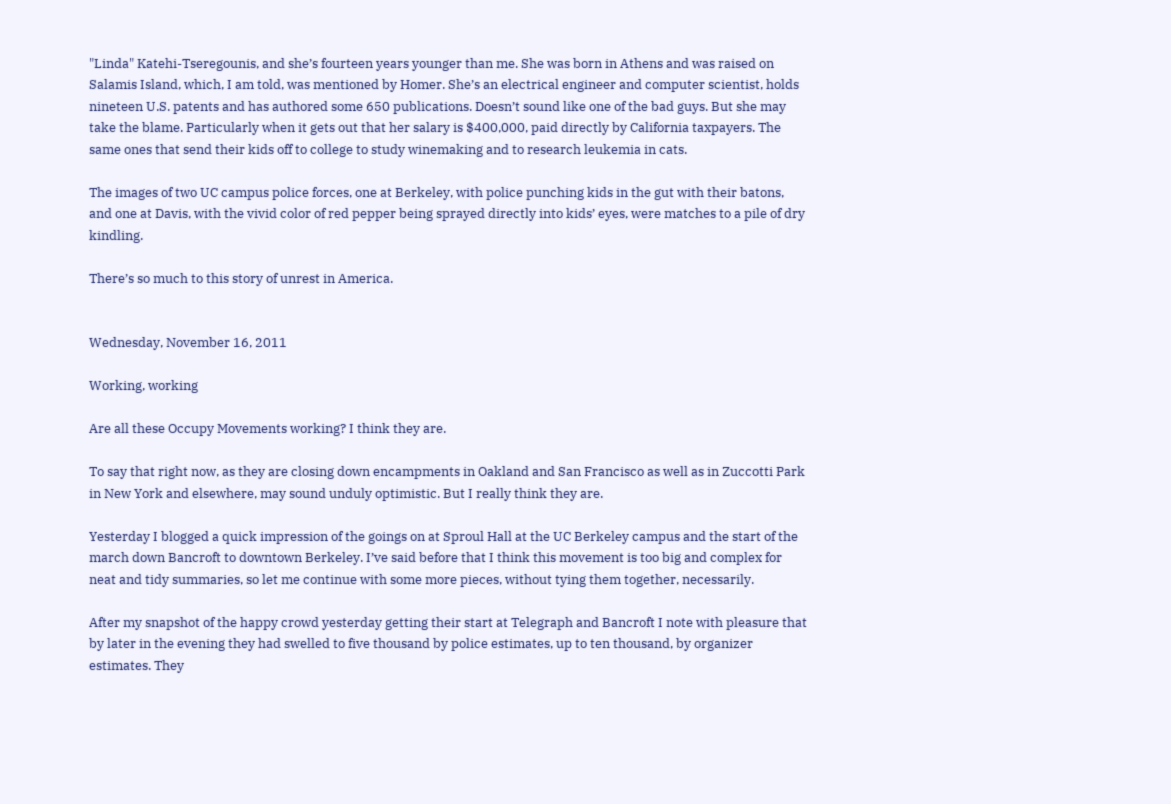"Linda" Katehi-Tseregounis, and she’s fourteen years younger than me. She was born in Athens and was raised on Salamis Island, which, I am told, was mentioned by Homer. She’s an electrical engineer and computer scientist, holds nineteen U.S. patents and has authored some 650 publications. Doesn’t sound like one of the bad guys. But she may take the blame. Particularly when it gets out that her salary is $400,000, paid directly by California taxpayers. The same ones that send their kids off to college to study winemaking and to research leukemia in cats.

The images of two UC campus police forces, one at Berkeley, with police punching kids in the gut with their batons, and one at Davis, with the vivid color of red pepper being sprayed directly into kids’ eyes, were matches to a pile of dry kindling.

There’s so much to this story of unrest in America.


Wednesday, November 16, 2011

Working, working

Are all these Occupy Movements working? I think they are.

To say that right now, as they are closing down encampments in Oakland and San Francisco as well as in Zuccotti Park in New York and elsewhere, may sound unduly optimistic. But I really think they are.

Yesterday I blogged a quick impression of the goings on at Sproul Hall at the UC Berkeley campus and the start of the march down Bancroft to downtown Berkeley. I’ve said before that I think this movement is too big and complex for neat and tidy summaries, so let me continue with some more pieces, without tying them together, necessarily.

After my snapshot of the happy crowd yesterday getting their start at Telegraph and Bancroft I note with pleasure that by later in the evening they had swelled to five thousand by police estimates, up to ten thousand, by organizer estimates. They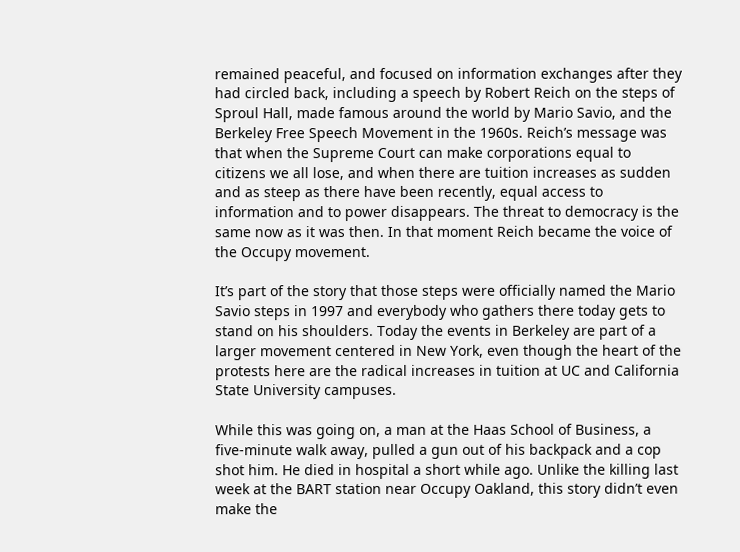remained peaceful, and focused on information exchanges after they had circled back, including a speech by Robert Reich on the steps of Sproul Hall, made famous around the world by Mario Savio, and the Berkeley Free Speech Movement in the 1960s. Reich’s message was that when the Supreme Court can make corporations equal to citizens we all lose, and when there are tuition increases as sudden and as steep as there have been recently, equal access to information and to power disappears. The threat to democracy is the same now as it was then. In that moment Reich became the voice of the Occupy movement.

It’s part of the story that those steps were officially named the Mario Savio steps in 1997 and everybody who gathers there today gets to stand on his shoulders. Today the events in Berkeley are part of a larger movement centered in New York, even though the heart of the protests here are the radical increases in tuition at UC and California State University campuses.

While this was going on, a man at the Haas School of Business, a five-minute walk away, pulled a gun out of his backpack and a cop shot him. He died in hospital a short while ago. Unlike the killing last week at the BART station near Occupy Oakland, this story didn’t even make the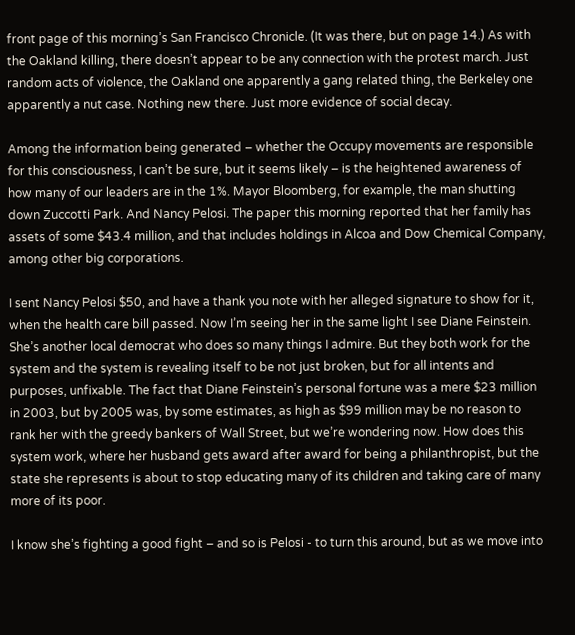front page of this morning’s San Francisco Chronicle. (It was there, but on page 14.) As with the Oakland killing, there doesn’t appear to be any connection with the protest march. Just random acts of violence, the Oakland one apparently a gang related thing, the Berkeley one apparently a nut case. Nothing new there. Just more evidence of social decay.

Among the information being generated – whether the Occupy movements are responsible for this consciousness, I can’t be sure, but it seems likely – is the heightened awareness of how many of our leaders are in the 1%. Mayor Bloomberg, for example, the man shutting down Zuccotti Park. And Nancy Pelosi. The paper this morning reported that her family has assets of some $43.4 million, and that includes holdings in Alcoa and Dow Chemical Company, among other big corporations.

I sent Nancy Pelosi $50, and have a thank you note with her alleged signature to show for it, when the health care bill passed. Now I’m seeing her in the same light I see Diane Feinstein. She’s another local democrat who does so many things I admire. But they both work for the system and the system is revealing itself to be not just broken, but for all intents and purposes, unfixable. The fact that Diane Feinstein’s personal fortune was a mere $23 million in 2003, but by 2005 was, by some estimates, as high as $99 million may be no reason to rank her with the greedy bankers of Wall Street, but we’re wondering now. How does this system work, where her husband gets award after award for being a philanthropist, but the state she represents is about to stop educating many of its children and taking care of many more of its poor.

I know she’s fighting a good fight – and so is Pelosi - to turn this around, but as we move into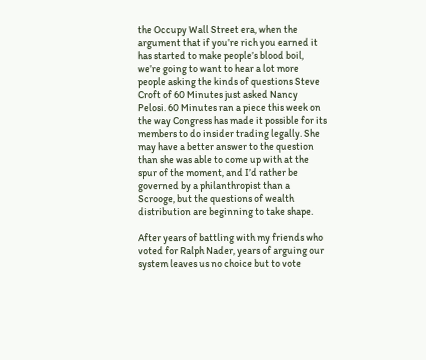the Occupy Wall Street era, when the argument that if you’re rich you earned it has started to make people’s blood boil, we’re going to want to hear a lot more people asking the kinds of questions Steve Croft of 60 Minutes just asked Nancy Pelosi. 60 Minutes ran a piece this week on the way Congress has made it possible for its members to do insider trading legally. She may have a better answer to the question than she was able to come up with at the spur of the moment, and I’d rather be governed by a philanthropist than a Scrooge, but the questions of wealth distribution are beginning to take shape.

After years of battling with my friends who voted for Ralph Nader, years of arguing our system leaves us no choice but to vote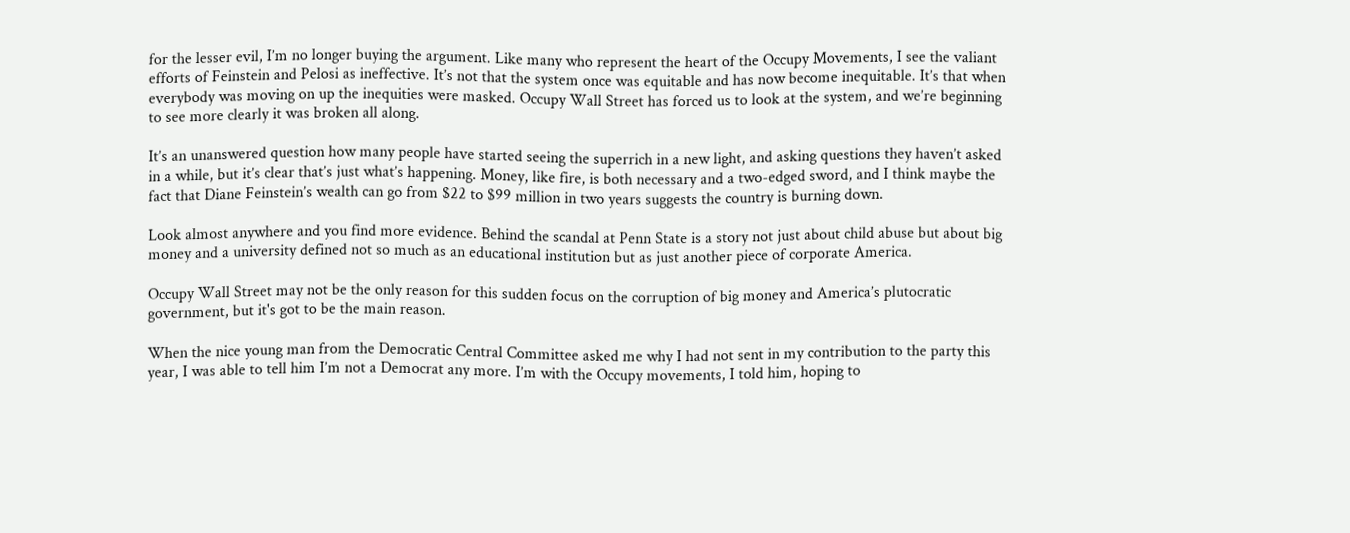for the lesser evil, I’m no longer buying the argument. Like many who represent the heart of the Occupy Movements, I see the valiant efforts of Feinstein and Pelosi as ineffective. It’s not that the system once was equitable and has now become inequitable. It’s that when everybody was moving on up the inequities were masked. Occupy Wall Street has forced us to look at the system, and we’re beginning to see more clearly it was broken all along.

It’s an unanswered question how many people have started seeing the superrich in a new light, and asking questions they haven’t asked in a while, but it’s clear that’s just what’s happening. Money, like fire, is both necessary and a two-edged sword, and I think maybe the fact that Diane Feinstein’s wealth can go from $22 to $99 million in two years suggests the country is burning down.

Look almost anywhere and you find more evidence. Behind the scandal at Penn State is a story not just about child abuse but about big money and a university defined not so much as an educational institution but as just another piece of corporate America.

Occupy Wall Street may not be the only reason for this sudden focus on the corruption of big money and America’s plutocratic government, but it's got to be the main reason.

When the nice young man from the Democratic Central Committee asked me why I had not sent in my contribution to the party this year, I was able to tell him I’m not a Democrat any more. I’m with the Occupy movements, I told him, hoping to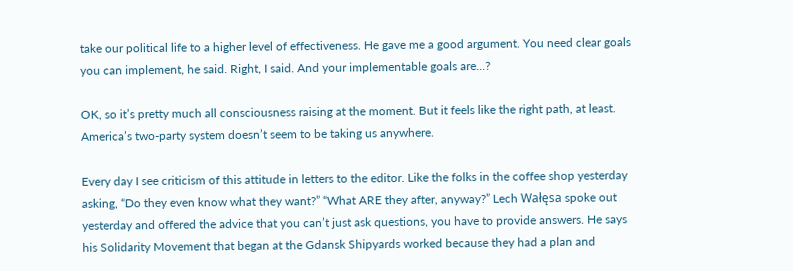take our political life to a higher level of effectiveness. He gave me a good argument. You need clear goals you can implement, he said. Right, I said. And your implementable goals are...?

OK, so it’s pretty much all consciousness raising at the moment. But it feels like the right path, at least. America’s two-party system doesn’t seem to be taking us anywhere.

Every day I see criticism of this attitude in letters to the editor. Like the folks in the coffee shop yesterday asking, “Do they even know what they want?” “What ARE they after, anyway?” Lech Wałęsa spoke out yesterday and offered the advice that you can’t just ask questions, you have to provide answers. He says his Solidarity Movement that began at the Gdansk Shipyards worked because they had a plan and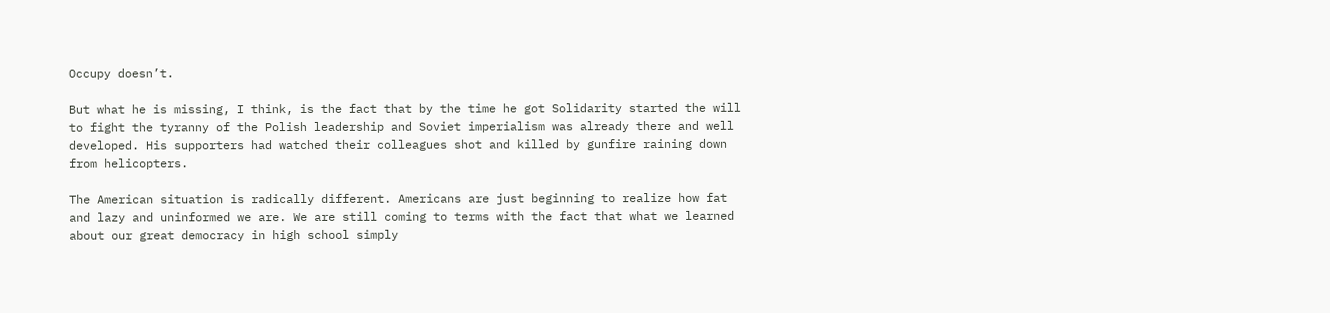Occupy doesn’t.

But what he is missing, I think, is the fact that by the time he got Solidarity started the will to fight the tyranny of the Polish leadership and Soviet imperialism was already there and well developed. His supporters had watched their colleagues shot and killed by gunfire raining down from helicopters.

The American situation is radically different. Americans are just beginning to realize how fat and lazy and uninformed we are. We are still coming to terms with the fact that what we learned about our great democracy in high school simply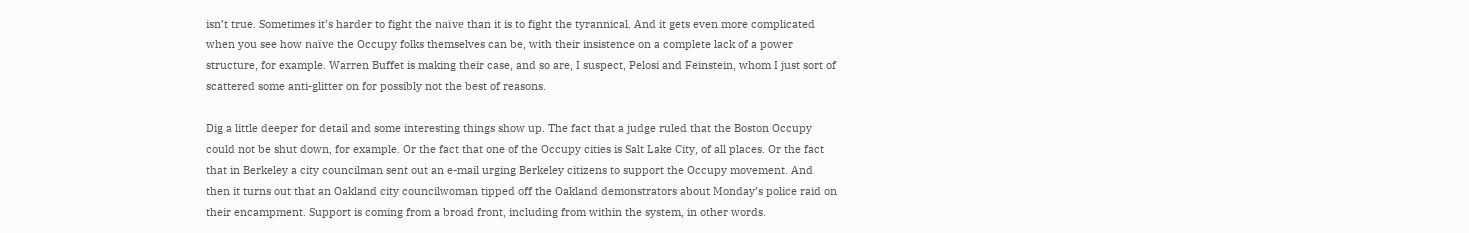isn’t true. Sometimes it’s harder to fight the naïve than it is to fight the tyrannical. And it gets even more complicated when you see how naïve the Occupy folks themselves can be, with their insistence on a complete lack of a power structure, for example. Warren Buffet is making their case, and so are, I suspect, Pelosi and Feinstein, whom I just sort of scattered some anti-glitter on for possibly not the best of reasons.

Dig a little deeper for detail and some interesting things show up. The fact that a judge ruled that the Boston Occupy could not be shut down, for example. Or the fact that one of the Occupy cities is Salt Lake City, of all places. Or the fact that in Berkeley a city councilman sent out an e-mail urging Berkeley citizens to support the Occupy movement. And then it turns out that an Oakland city councilwoman tipped off the Oakland demonstrators about Monday’s police raid on their encampment. Support is coming from a broad front, including from within the system, in other words.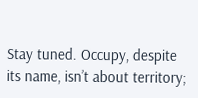Stay tuned. Occupy, despite its name, isn’t about territory;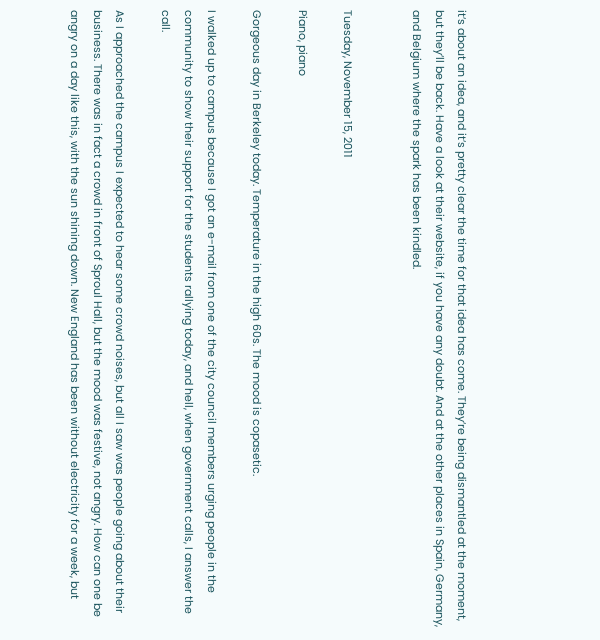it’s about an idea, and it’s pretty clear the time for that idea has come. They’re being dismantled at the moment, but they’ll be back. Have a look at their website, if you have any doubt. And at the other places in Spain, Germany, and Belgium where the spark has been kindled.


Tuesday, November 15, 2011

Piano, piano

Gorgeous day in Berkeley today. Temperature in the high 60s. The mood is copasetic.

I walked up to campus because I got an e-mail from one of the city council members urging people in the community to show their support for the students rallying today, and hell, when government calls, I answer the call.

As I approached the campus I expected to hear some crowd noises, but all I saw was people going about their business. There was in fact a crowd in front of Sproul Hall, but the mood was festive, not angry. How can one be angry on a day like this, with the sun shining down. New England has been without electricity for a week, but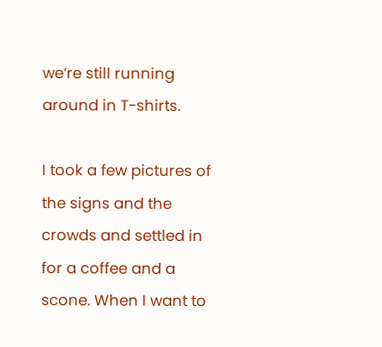we’re still running around in T-shirts.

I took a few pictures of the signs and the crowds and settled in for a coffee and a scone. When I want to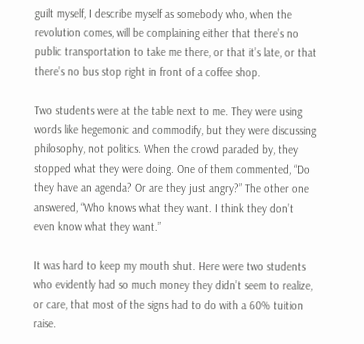guilt myself, I describe myself as somebody who, when the revolution comes, will be complaining either that there’s no public transportation to take me there, or that it’s late, or that there’s no bus stop right in front of a coffee shop.

Two students were at the table next to me. They were using words like hegemonic and commodify, but they were discussing philosophy, not politics. When the crowd paraded by, they stopped what they were doing. One of them commented, “Do they have an agenda? Or are they just angry?” The other one answered, “Who knows what they want. I think they don’t even know what they want.”

It was hard to keep my mouth shut. Here were two students who evidently had so much money they didn’t seem to realize, or care, that most of the signs had to do with a 60% tuition raise.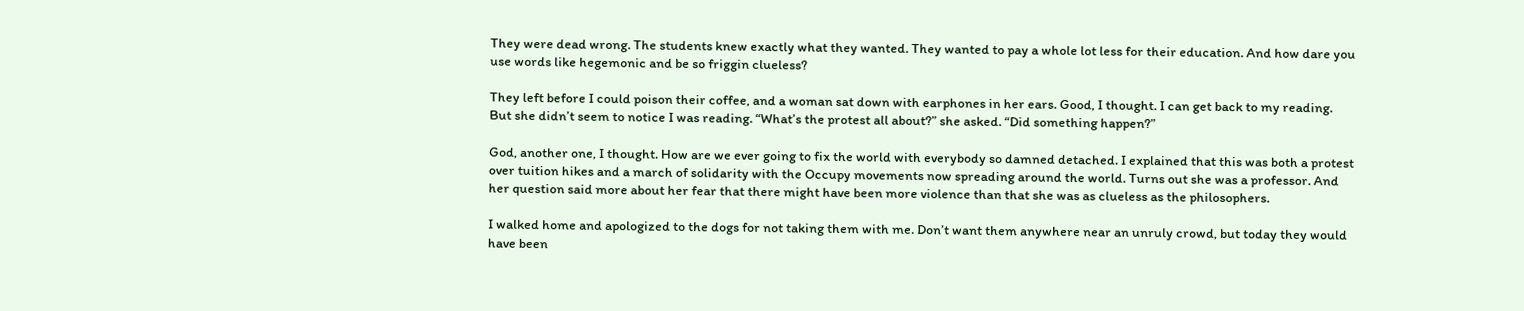They were dead wrong. The students knew exactly what they wanted. They wanted to pay a whole lot less for their education. And how dare you use words like hegemonic and be so friggin clueless?

They left before I could poison their coffee, and a woman sat down with earphones in her ears. Good, I thought. I can get back to my reading. But she didn’t seem to notice I was reading. “What’s the protest all about?” she asked. “Did something happen?”

God, another one, I thought. How are we ever going to fix the world with everybody so damned detached. I explained that this was both a protest over tuition hikes and a march of solidarity with the Occupy movements now spreading around the world. Turns out she was a professor. And her question said more about her fear that there might have been more violence than that she was as clueless as the philosophers.

I walked home and apologized to the dogs for not taking them with me. Don’t want them anywhere near an unruly crowd, but today they would have been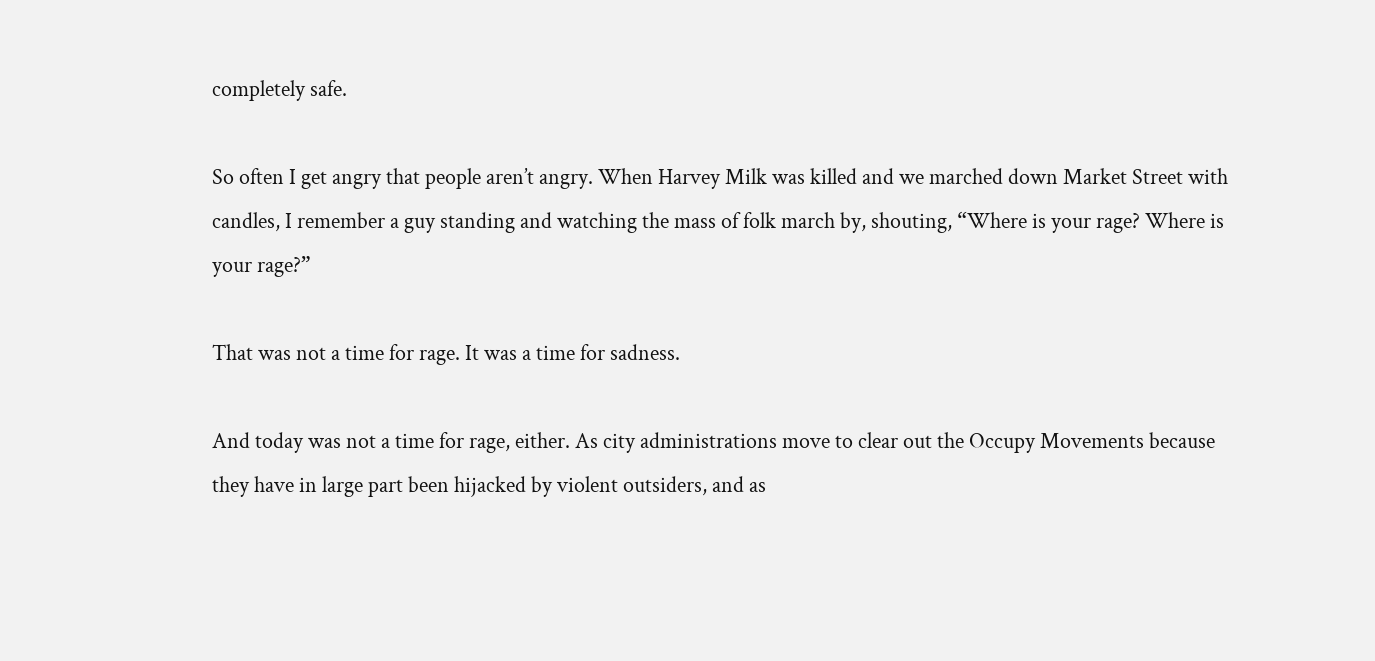completely safe.

So often I get angry that people aren’t angry. When Harvey Milk was killed and we marched down Market Street with candles, I remember a guy standing and watching the mass of folk march by, shouting, “Where is your rage? Where is your rage?”

That was not a time for rage. It was a time for sadness.

And today was not a time for rage, either. As city administrations move to clear out the Occupy Movements because they have in large part been hijacked by violent outsiders, and as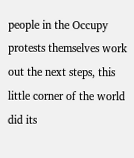people in the Occupy protests themselves work out the next steps, this little corner of the world did its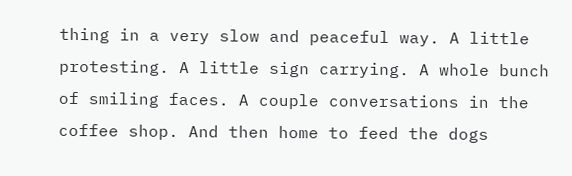thing in a very slow and peaceful way. A little protesting. A little sign carrying. A whole bunch of smiling faces. A couple conversations in the coffee shop. And then home to feed the dogs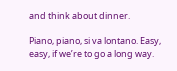and think about dinner.

Piano, piano, si va lontano. Easy, easy, if we’re to go a long way.